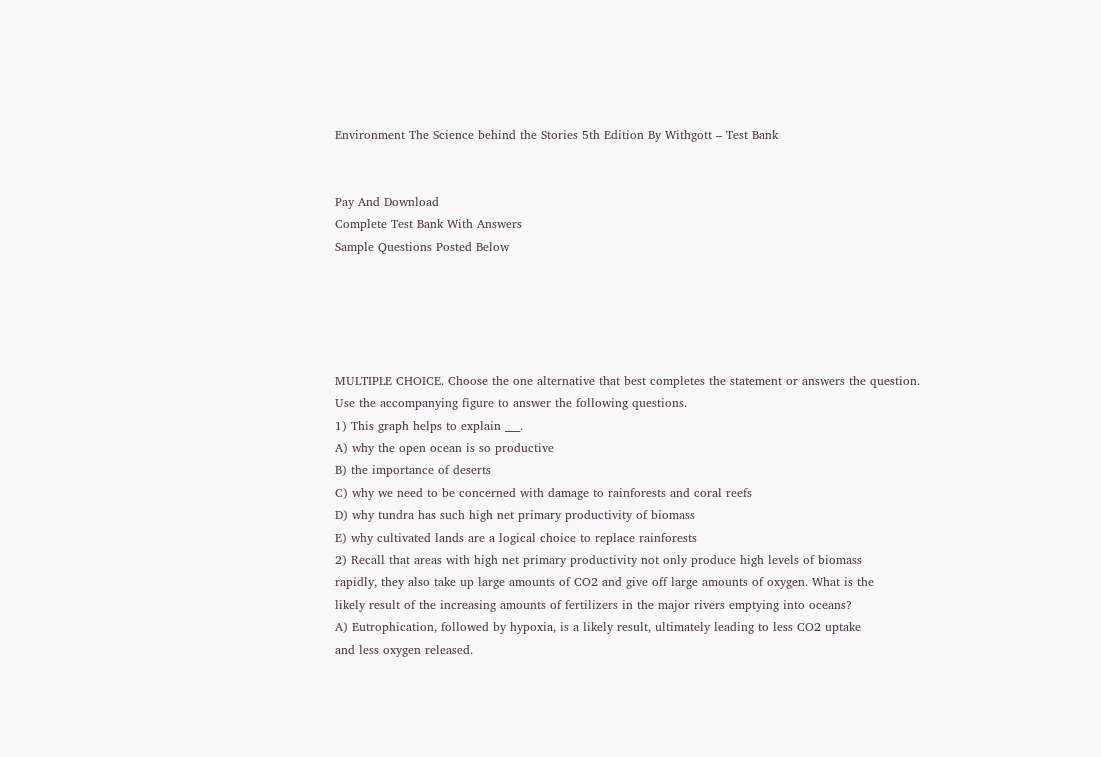Environment The Science behind the Stories 5th Edition By Withgott – Test Bank


Pay And Download
Complete Test Bank With Answers
Sample Questions Posted Below





MULTIPLE CHOICE. Choose the one alternative that best completes the statement or answers the question.
Use the accompanying figure to answer the following questions.
1) This graph helps to explain ___.
A) why the open ocean is so productive
B) the importance of deserts
C) why we need to be concerned with damage to rainforests and coral reefs
D) why tundra has such high net primary productivity of biomass
E) why cultivated lands are a logical choice to replace rainforests
2) Recall that areas with high net primary productivity not only produce high levels of biomass
rapidly, they also take up large amounts of CO2 and give off large amounts of oxygen. What is the
likely result of the increasing amounts of fertilizers in the major rivers emptying into oceans?
A) Eutrophication, followed by hypoxia, is a likely result, ultimately leading to less CO2 uptake
and less oxygen released.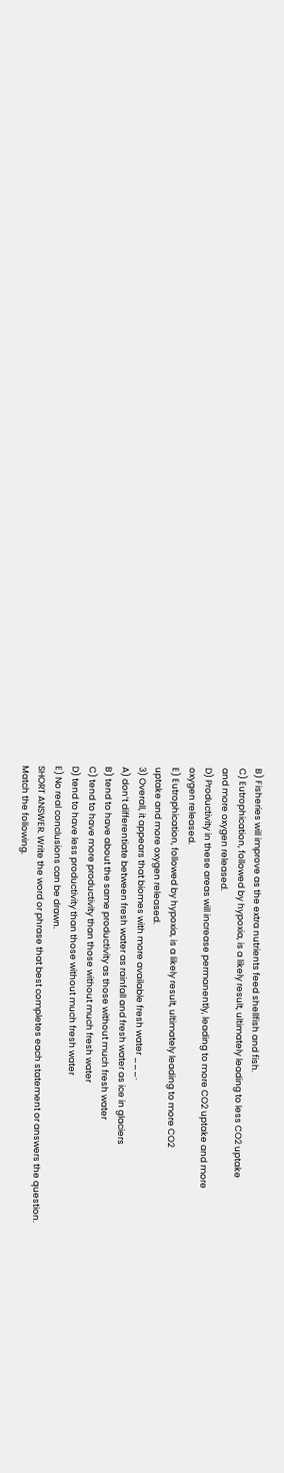B) Fisheries will improve as the extra nutrients feed shellfish and fish.
C) Eutrophication, followed by hypoxia, is a likely result, ultimately leading to less CO2 uptake
and more oxygen released.
D) Productivity in these areas will increase permanently, leading to more CO2 uptake and more
oxygen released.
E) Eutrophication, followed by hypoxia, is a likely result, ultimately leading to more CO2
uptake and more oxygen released.
3) Overall, it appears that biomes with more available fresh water ___.
A) don’t differentiate between fresh water as rainfall and fresh water as ice in glaciers
B) tend to have about the same productivity as those without much fresh water
C) tend to have more productivity than those without much fresh water
D) tend to have less productivity than those without much fresh water
E) No real conclusions can be drawn.
SHORT ANSWER. Write the word or phrase that best completes each statement or answers the question.
Match the following.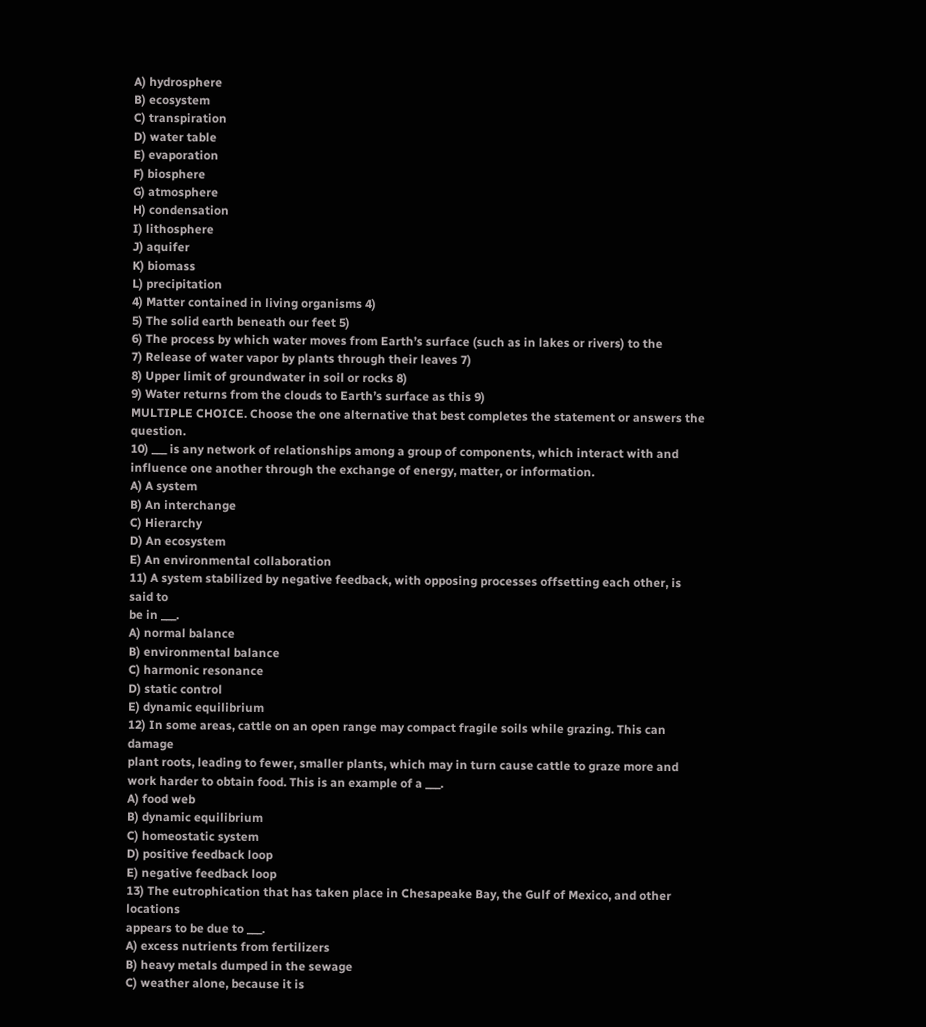A) hydrosphere
B) ecosystem
C) transpiration
D) water table
E) evaporation
F) biosphere
G) atmosphere
H) condensation
I) lithosphere
J) aquifer
K) biomass
L) precipitation
4) Matter contained in living organisms 4)
5) The solid earth beneath our feet 5)
6) The process by which water moves from Earth’s surface (such as in lakes or rivers) to the
7) Release of water vapor by plants through their leaves 7)
8) Upper limit of groundwater in soil or rocks 8)
9) Water returns from the clouds to Earth’s surface as this 9)
MULTIPLE CHOICE. Choose the one alternative that best completes the statement or answers the question.
10) ___ is any network of relationships among a group of components, which interact with and
influence one another through the exchange of energy, matter, or information.
A) A system
B) An interchange
C) Hierarchy
D) An ecosystem
E) An environmental collaboration
11) A system stabilized by negative feedback, with opposing processes offsetting each other, is said to
be in ___.
A) normal balance
B) environmental balance
C) harmonic resonance
D) static control
E) dynamic equilibrium
12) In some areas, cattle on an open range may compact fragile soils while grazing. This can damage
plant roots, leading to fewer, smaller plants, which may in turn cause cattle to graze more and
work harder to obtain food. This is an example of a ___.
A) food web
B) dynamic equilibrium
C) homeostatic system
D) positive feedback loop
E) negative feedback loop
13) The eutrophication that has taken place in Chesapeake Bay, the Gulf of Mexico, and other locations
appears to be due to ___.
A) excess nutrients from fertilizers
B) heavy metals dumped in the sewage
C) weather alone, because it is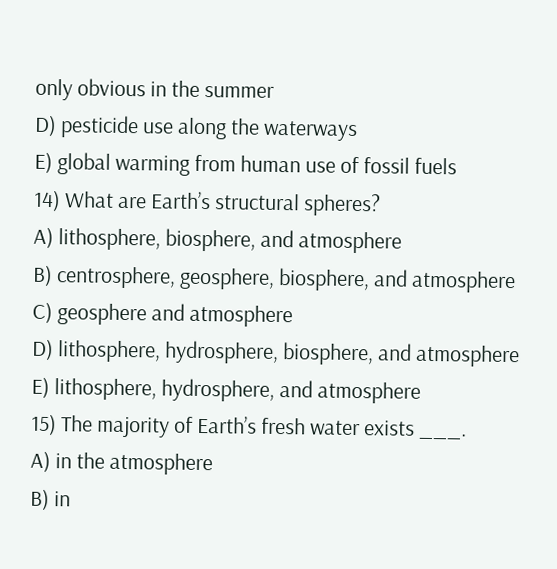only obvious in the summer
D) pesticide use along the waterways
E) global warming from human use of fossil fuels
14) What are Earth’s structural spheres?
A) lithosphere, biosphere, and atmosphere
B) centrosphere, geosphere, biosphere, and atmosphere
C) geosphere and atmosphere
D) lithosphere, hydrosphere, biosphere, and atmosphere
E) lithosphere, hydrosphere, and atmosphere
15) The majority of Earth’s fresh water exists ___.
A) in the atmosphere
B) in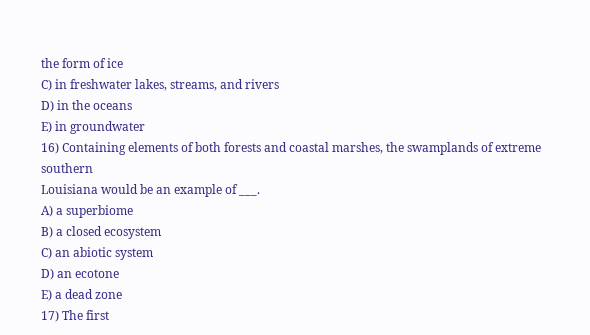the form of ice
C) in freshwater lakes, streams, and rivers
D) in the oceans
E) in groundwater
16) Containing elements of both forests and coastal marshes, the swamplands of extreme southern
Louisiana would be an example of ___.
A) a superbiome
B) a closed ecosystem
C) an abiotic system
D) an ecotone
E) a dead zone
17) The first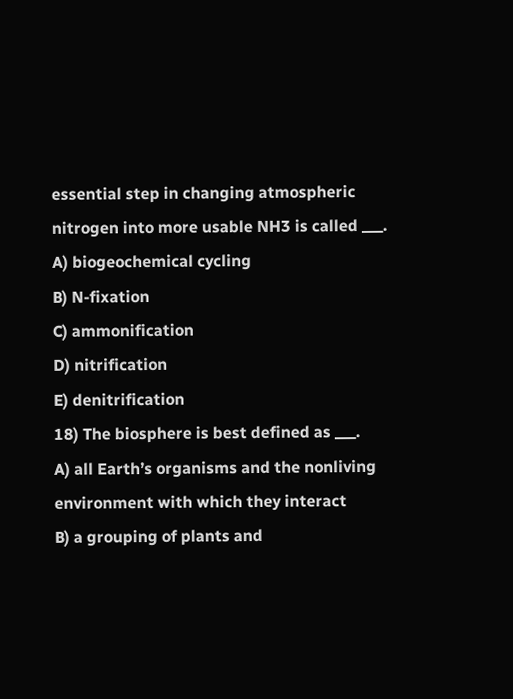essential step in changing atmospheric nitrogen into more usable NH3 is called ___.
A) biogeochemical cycling
B) N-fixation
C) ammonification
D) nitrification
E) denitrification
18) The biosphere is best defined as ___.
A) all Earth’s organisms and the nonliving environment with which they interact
B) a grouping of plants and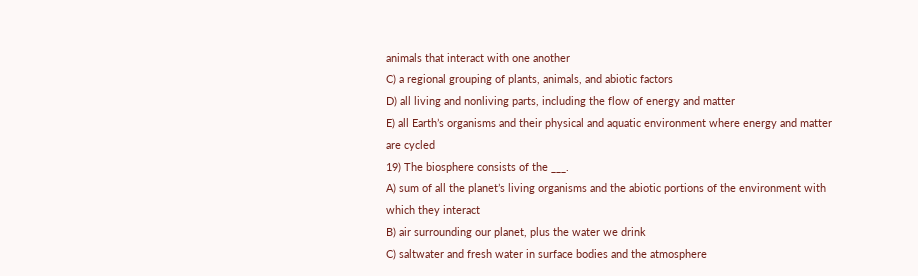animals that interact with one another
C) a regional grouping of plants, animals, and abiotic factors
D) all living and nonliving parts, including the flow of energy and matter
E) all Earth’s organisms and their physical and aquatic environment where energy and matter
are cycled
19) The biosphere consists of the ___.
A) sum of all the planet’s living organisms and the abiotic portions of the environment with
which they interact
B) air surrounding our planet, plus the water we drink
C) saltwater and fresh water in surface bodies and the atmosphere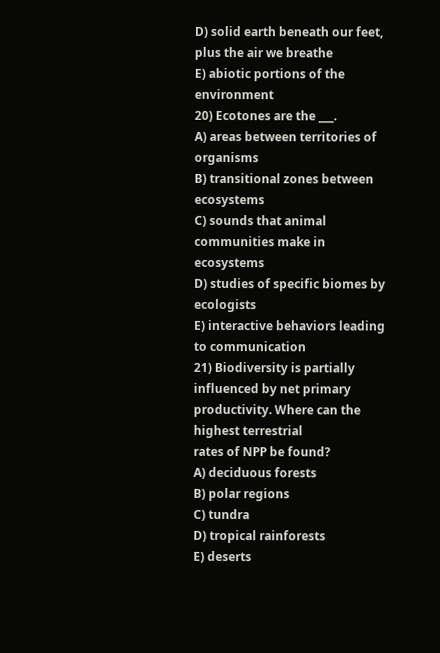D) solid earth beneath our feet, plus the air we breathe
E) abiotic portions of the environment
20) Ecotones are the ___.
A) areas between territories of organisms
B) transitional zones between ecosystems
C) sounds that animal communities make in ecosystems
D) studies of specific biomes by ecologists
E) interactive behaviors leading to communication
21) Biodiversity is partially influenced by net primary productivity. Where can the highest terrestrial
rates of NPP be found?
A) deciduous forests
B) polar regions
C) tundra
D) tropical rainforests
E) deserts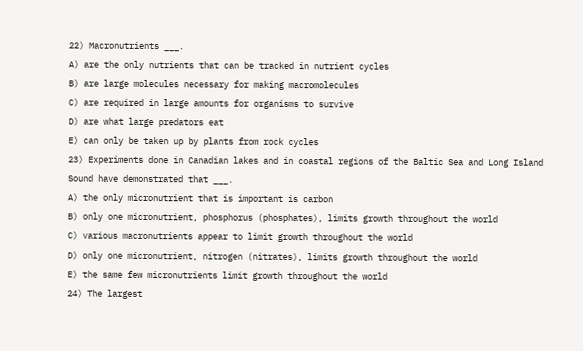22) Macronutrients ___.
A) are the only nutrients that can be tracked in nutrient cycles
B) are large molecules necessary for making macromolecules
C) are required in large amounts for organisms to survive
D) are what large predators eat
E) can only be taken up by plants from rock cycles
23) Experiments done in Canadian lakes and in coastal regions of the Baltic Sea and Long Island
Sound have demonstrated that ___.
A) the only micronutrient that is important is carbon
B) only one micronutrient, phosphorus (phosphates), limits growth throughout the world
C) various macronutrients appear to limit growth throughout the world
D) only one micronutrient, nitrogen (nitrates), limits growth throughout the world
E) the same few micronutrients limit growth throughout the world
24) The largest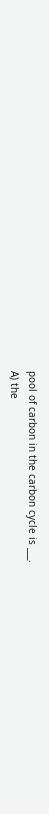pool of carbon in the carbon cycle is ___.
A) the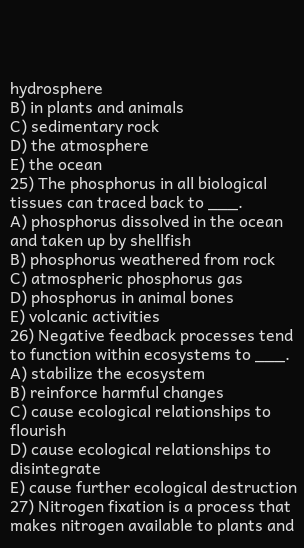hydrosphere
B) in plants and animals
C) sedimentary rock
D) the atmosphere
E) the ocean
25) The phosphorus in all biological tissues can traced back to ___.
A) phosphorus dissolved in the ocean and taken up by shellfish
B) phosphorus weathered from rock
C) atmospheric phosphorus gas
D) phosphorus in animal bones
E) volcanic activities
26) Negative feedback processes tend to function within ecosystems to ___.
A) stabilize the ecosystem
B) reinforce harmful changes
C) cause ecological relationships to flourish
D) cause ecological relationships to disintegrate
E) cause further ecological destruction
27) Nitrogen fixation is a process that makes nitrogen available to plants and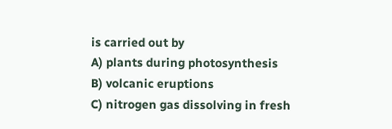is carried out by
A) plants during photosynthesis
B) volcanic eruptions
C) nitrogen gas dissolving in fresh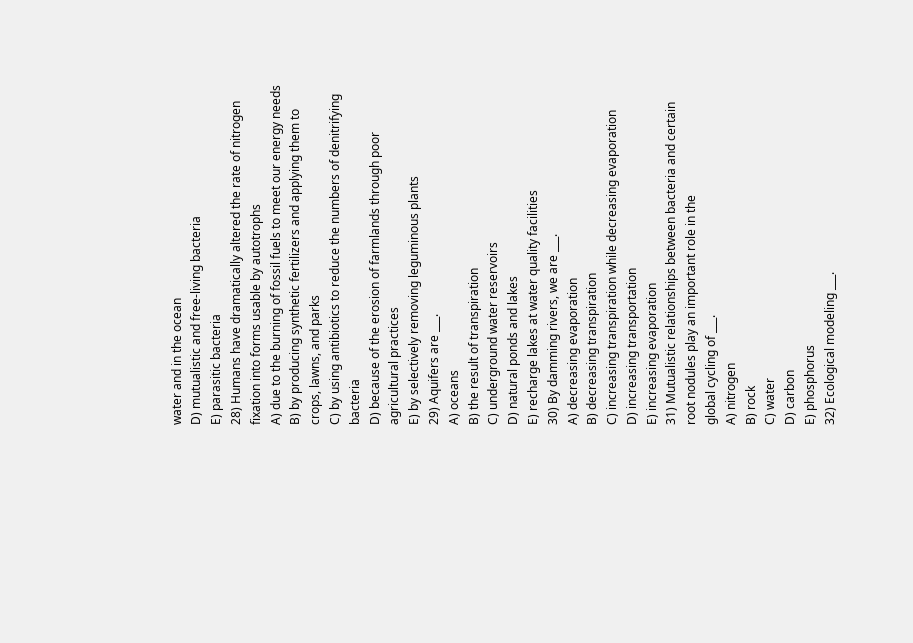water and in the ocean
D) mutualistic and free‑living bacteria
E) parasitic bacteria
28) Humans have dramatically altered the rate of nitrogen fixation into forms usable by autotrophs
A) due to the burning of fossil fuels to meet our energy needs
B) by producing synthetic fertilizers and applying them to crops, lawns, and parks
C) by using antibiotics to reduce the numbers of denitrifying bacteria
D) because of the erosion of farmlands through poor agricultural practices
E) by selectively removing leguminous plants
29) Aquifers are ___.
A) oceans
B) the result of transpiration
C) underground water reservoirs
D) natural ponds and lakes
E) recharge lakes at water quality facilities
30) By damming rivers, we are ___.
A) decreasing evaporation
B) decreasing transpiration
C) increasing transpiration while decreasing evaporation
D) increasing transportation
E) increasing evaporation
31) Mutualistic relationships between bacteria and certain root nodules play an important role in the
global cycling of ___.
A) nitrogen
B) rock
C) water
D) carbon
E) phosphorus
32) Ecological modeling ___.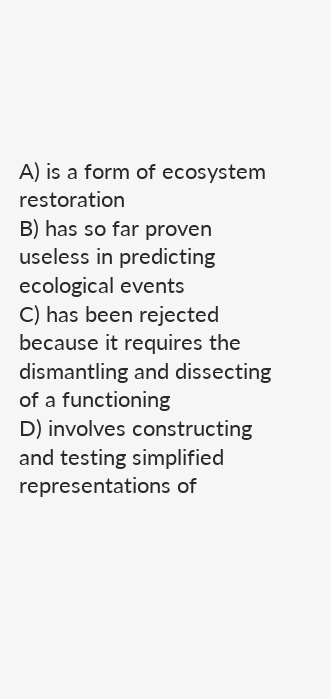A) is a form of ecosystem restoration
B) has so far proven useless in predicting ecological events
C) has been rejected because it requires the dismantling and dissecting of a functioning
D) involves constructing and testing simplified representations of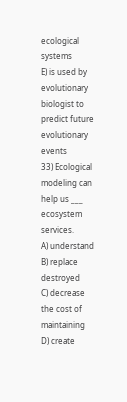ecological systems
E) is used by evolutionary biologist to predict future evolutionary events
33) Ecological modeling can help us ___ ecosystem services.
A) understand
B) replace destroyed
C) decrease the cost of maintaining
D) create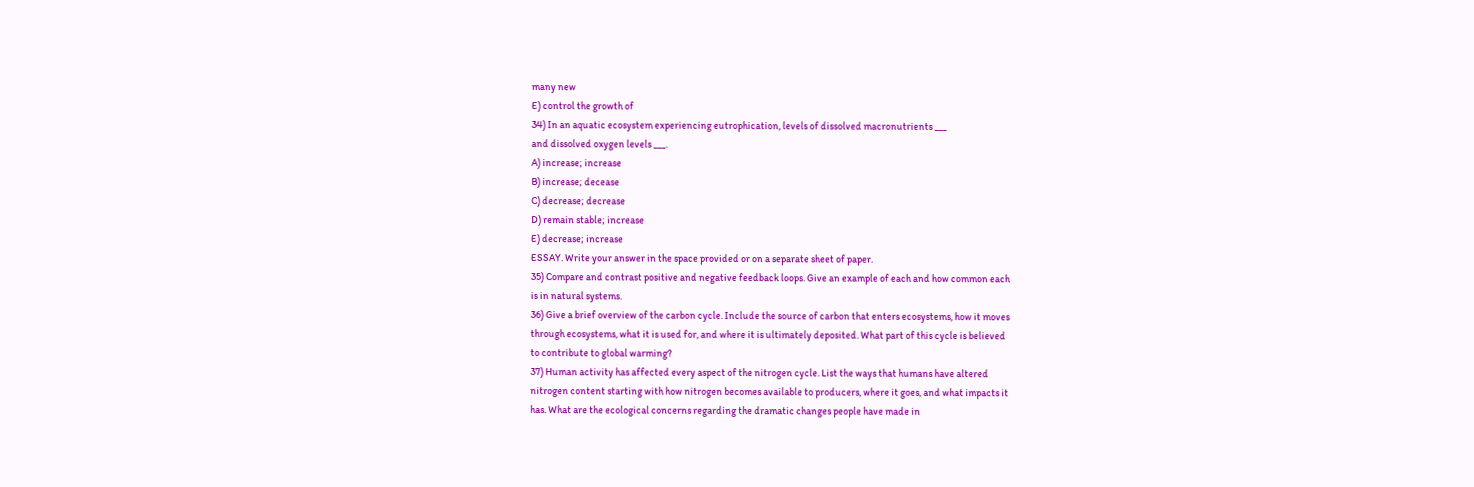many new
E) control the growth of
34) In an aquatic ecosystem experiencing eutrophication, levels of dissolved macronutrients ___
and dissolved oxygen levels ___.
A) increase; increase
B) increase; decease
C) decrease; decrease
D) remain stable; increase
E) decrease; increase
ESSAY. Write your answer in the space provided or on a separate sheet of paper.
35) Compare and contrast positive and negative feedback loops. Give an example of each and how common each
is in natural systems.
36) Give a brief overview of the carbon cycle. Include the source of carbon that enters ecosystems, how it moves
through ecosystems, what it is used for, and where it is ultimately deposited. What part of this cycle is believed
to contribute to global warming?
37) Human activity has affected every aspect of the nitrogen cycle. List the ways that humans have altered
nitrogen content starting with how nitrogen becomes available to producers, where it goes, and what impacts it
has. What are the ecological concerns regarding the dramatic changes people have made in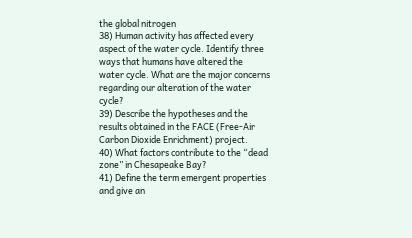the global nitrogen
38) Human activity has affected every aspect of the water cycle. Identify three ways that humans have altered the
water cycle. What are the major concerns regarding our alteration of the water cycle?
39) Describe the hypotheses and the results obtained in the FACE (Free-Air Carbon Dioxide Enrichment) project.
40) What factors contribute to the “dead zone” in Chesapeake Bay?
41) Define the term emergent properties and give an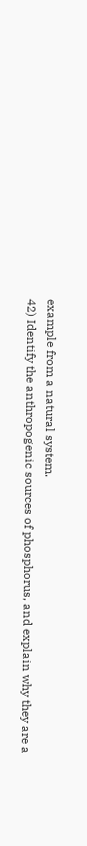example from a natural system.
42) Identify the anthropogenic sources of phosphorus, and explain why they are a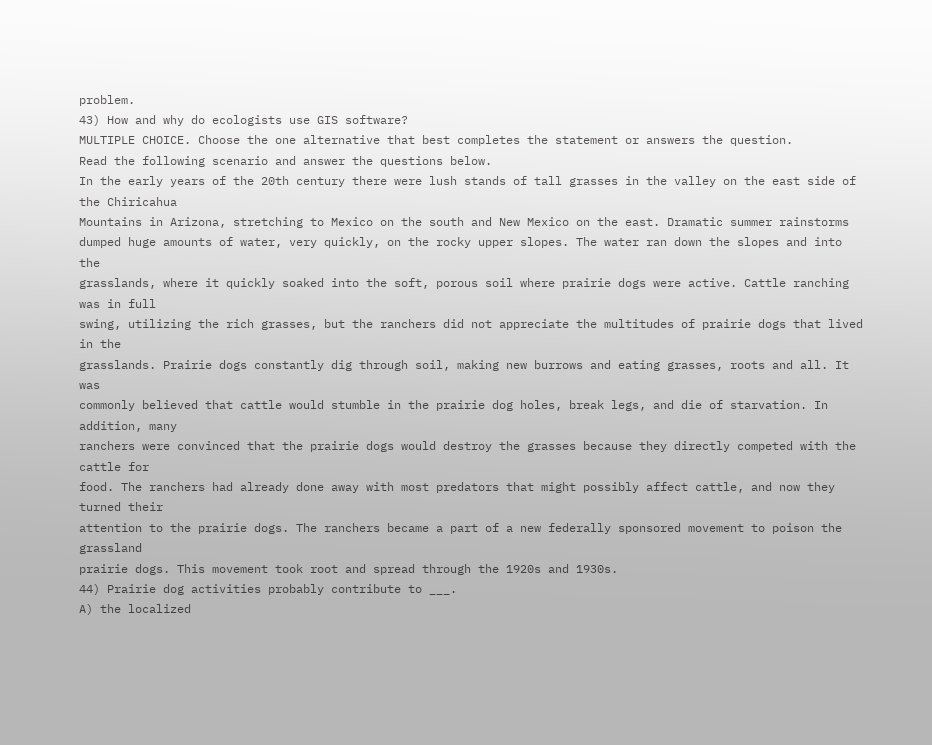problem.
43) How and why do ecologists use GIS software?
MULTIPLE CHOICE. Choose the one alternative that best completes the statement or answers the question.
Read the following scenario and answer the questions below.
In the early years of the 20th century there were lush stands of tall grasses in the valley on the east side of the Chiricahua
Mountains in Arizona, stretching to Mexico on the south and New Mexico on the east. Dramatic summer rainstorms
dumped huge amounts of water, very quickly, on the rocky upper slopes. The water ran down the slopes and into the
grasslands, where it quickly soaked into the soft, porous soil where prairie dogs were active. Cattle ranching was in full
swing, utilizing the rich grasses, but the ranchers did not appreciate the multitudes of prairie dogs that lived in the
grasslands. Prairie dogs constantly dig through soil, making new burrows and eating grasses, roots and all. It was
commonly believed that cattle would stumble in the prairie dog holes, break legs, and die of starvation. In addition, many
ranchers were convinced that the prairie dogs would destroy the grasses because they directly competed with the cattle for
food. The ranchers had already done away with most predators that might possibly affect cattle, and now they turned their
attention to the prairie dogs. The ranchers became a part of a new federally sponsored movement to poison the grassland
prairie dogs. This movement took root and spread through the 1920s and 1930s.
44) Prairie dog activities probably contribute to ___.
A) the localized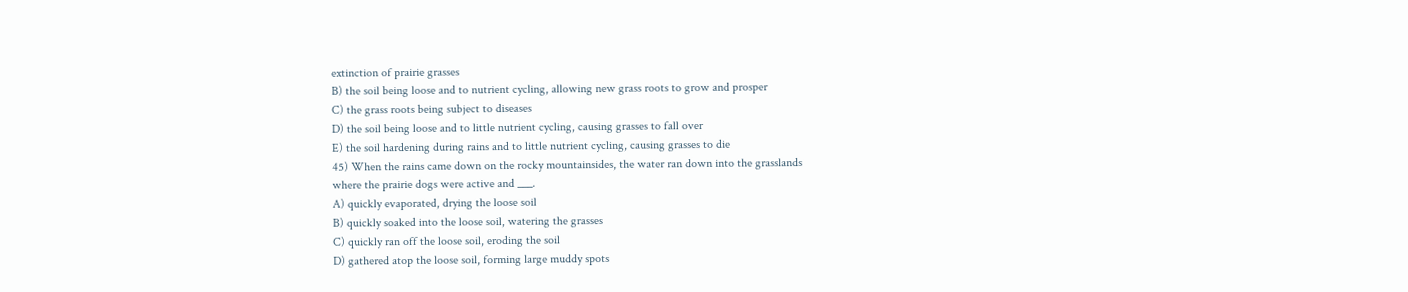extinction of prairie grasses
B) the soil being loose and to nutrient cycling, allowing new grass roots to grow and prosper
C) the grass roots being subject to diseases
D) the soil being loose and to little nutrient cycling, causing grasses to fall over
E) the soil hardening during rains and to little nutrient cycling, causing grasses to die
45) When the rains came down on the rocky mountainsides, the water ran down into the grasslands
where the prairie dogs were active and ___.
A) quickly evaporated, drying the loose soil
B) quickly soaked into the loose soil, watering the grasses
C) quickly ran off the loose soil, eroding the soil
D) gathered atop the loose soil, forming large muddy spots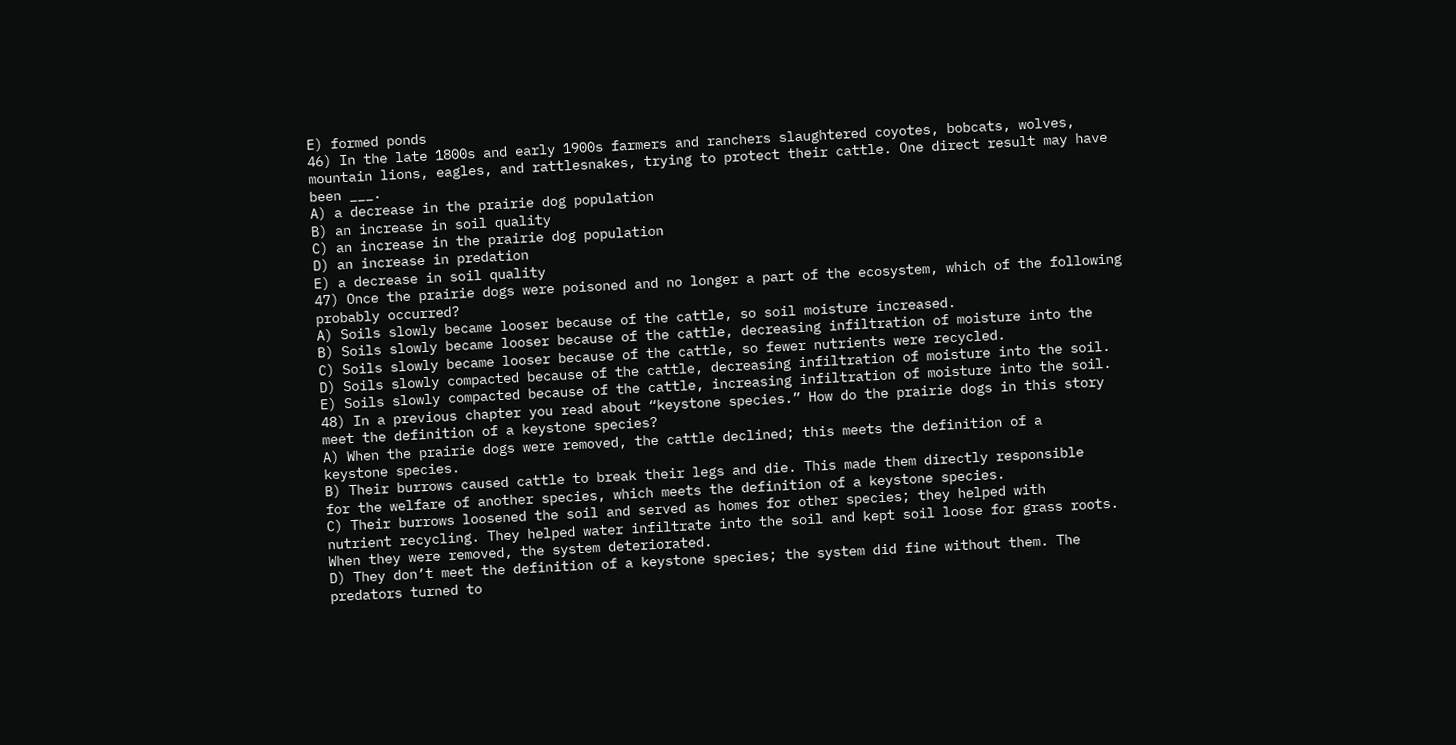E) formed ponds
46) In the late 1800s and early 1900s farmers and ranchers slaughtered coyotes, bobcats, wolves,
mountain lions, eagles, and rattlesnakes, trying to protect their cattle. One direct result may have
been ___.
A) a decrease in the prairie dog population
B) an increase in soil quality
C) an increase in the prairie dog population
D) an increase in predation
E) a decrease in soil quality
47) Once the prairie dogs were poisoned and no longer a part of the ecosystem, which of the following
probably occurred?
A) Soils slowly became looser because of the cattle, so soil moisture increased.
B) Soils slowly became looser because of the cattle, decreasing infiltration of moisture into the
C) Soils slowly became looser because of the cattle, so fewer nutrients were recycled.
D) Soils slowly compacted because of the cattle, decreasing infiltration of moisture into the soil.
E) Soils slowly compacted because of the cattle, increasing infiltration of moisture into the soil.
48) In a previous chapter you read about “keystone species.” How do the prairie dogs in this story
meet the definition of a keystone species?
A) When the prairie dogs were removed, the cattle declined; this meets the definition of a
keystone species.
B) Their burrows caused cattle to break their legs and die. This made them directly responsible
for the welfare of another species, which meets the definition of a keystone species.
C) Their burrows loosened the soil and served as homes for other species; they helped with
nutrient recycling. They helped water infiltrate into the soil and kept soil loose for grass roots.
When they were removed, the system deteriorated.
D) They don’t meet the definition of a keystone species; the system did fine without them. The
predators turned to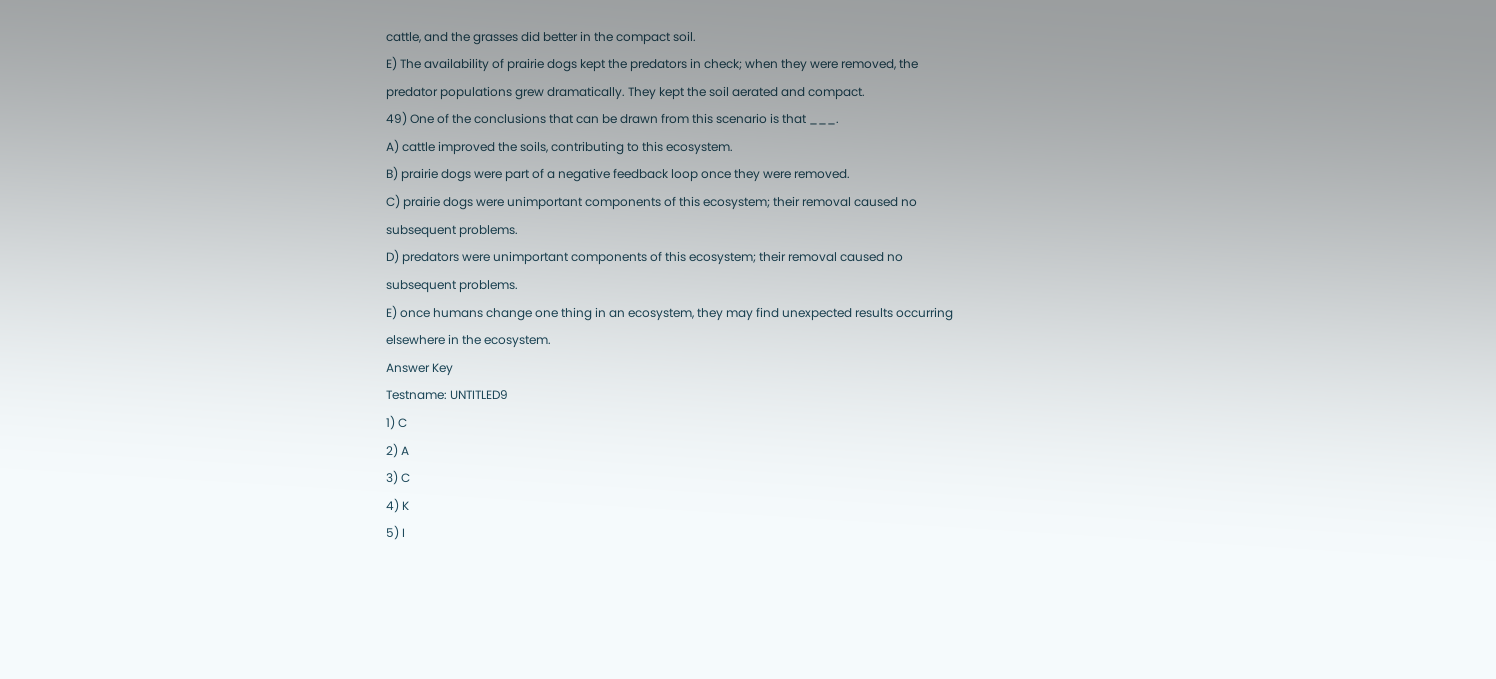cattle, and the grasses did better in the compact soil.
E) The availability of prairie dogs kept the predators in check; when they were removed, the
predator populations grew dramatically. They kept the soil aerated and compact.
49) One of the conclusions that can be drawn from this scenario is that ___.
A) cattle improved the soils, contributing to this ecosystem.
B) prairie dogs were part of a negative feedback loop once they were removed.
C) prairie dogs were unimportant components of this ecosystem; their removal caused no
subsequent problems.
D) predators were unimportant components of this ecosystem; their removal caused no
subsequent problems.
E) once humans change one thing in an ecosystem, they may find unexpected results occurring
elsewhere in the ecosystem.
Answer Key
Testname: UNTITLED9
1) C
2) A
3) C
4) K
5) I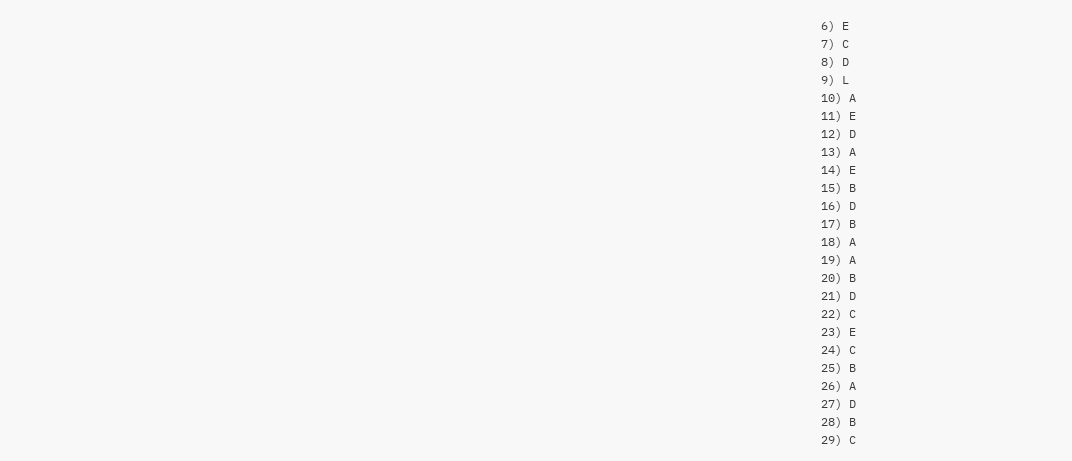6) E
7) C
8) D
9) L
10) A
11) E
12) D
13) A
14) E
15) B
16) D
17) B
18) A
19) A
20) B
21) D
22) C
23) E
24) C
25) B
26) A
27) D
28) B
29) C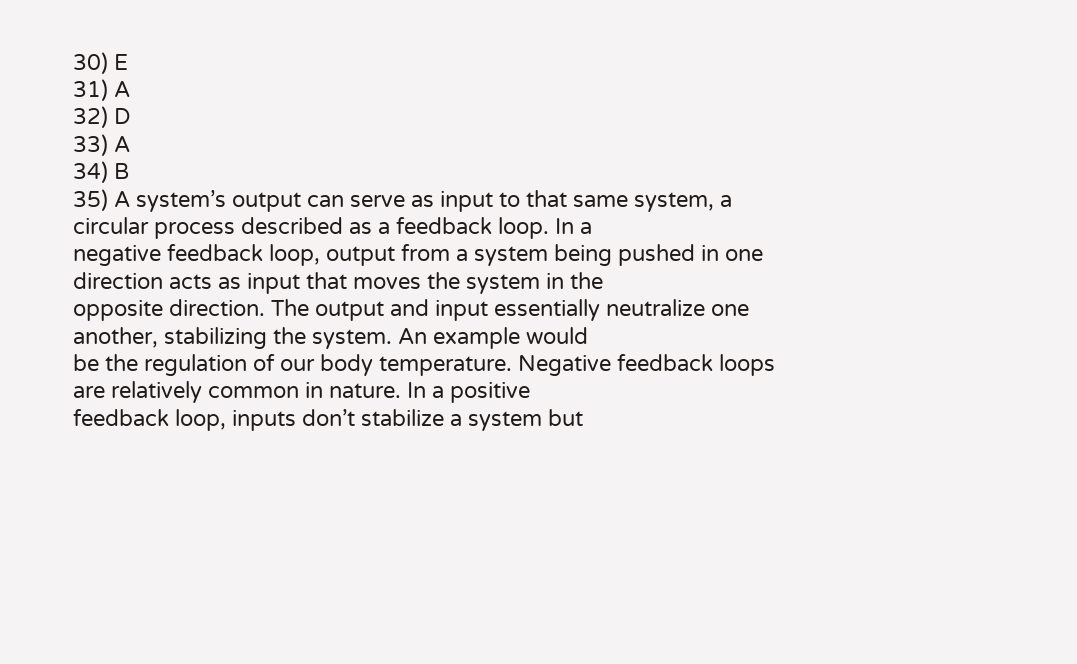30) E
31) A
32) D
33) A
34) B
35) A system’s output can serve as input to that same system, a circular process described as a feedback loop. In a
negative feedback loop, output from a system being pushed in one direction acts as input that moves the system in the
opposite direction. The output and input essentially neutralize one another, stabilizing the system. An example would
be the regulation of our body temperature. Negative feedback loops are relatively common in nature. In a positive
feedback loop, inputs don’t stabilize a system but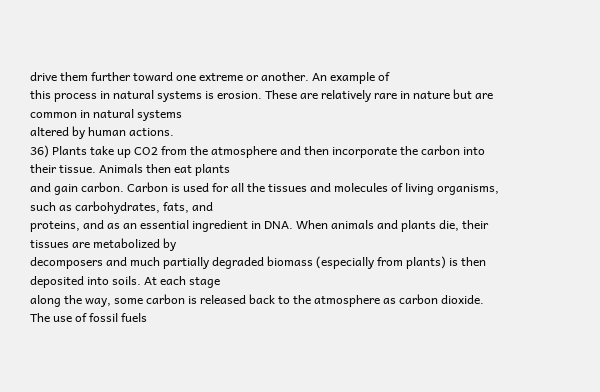drive them further toward one extreme or another. An example of
this process in natural systems is erosion. These are relatively rare in nature but are common in natural systems
altered by human actions.
36) Plants take up CO2 from the atmosphere and then incorporate the carbon into their tissue. Animals then eat plants
and gain carbon. Carbon is used for all the tissues and molecules of living organisms, such as carbohydrates, fats, and
proteins, and as an essential ingredient in DNA. When animals and plants die, their tissues are metabolized by
decomposers and much partially degraded biomass (especially from plants) is then deposited into soils. At each stage
along the way, some carbon is released back to the atmosphere as carbon dioxide. The use of fossil fuels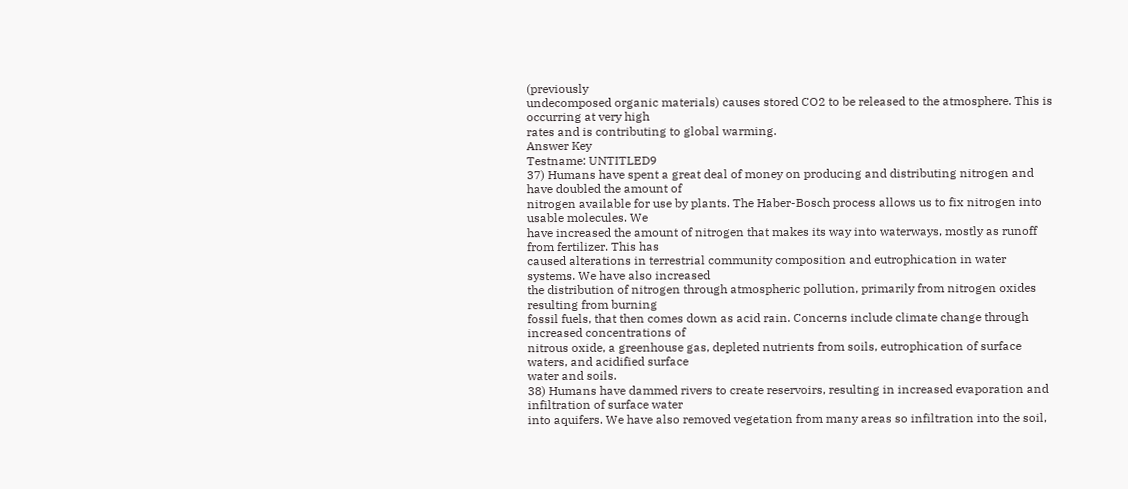(previously
undecomposed organic materials) causes stored CO2 to be released to the atmosphere. This is occurring at very high
rates and is contributing to global warming.
Answer Key
Testname: UNTITLED9
37) Humans have spent a great deal of money on producing and distributing nitrogen and have doubled the amount of
nitrogen available for use by plants. The Haber-Bosch process allows us to fix nitrogen into usable molecules. We
have increased the amount of nitrogen that makes its way into waterways, mostly as runoff from fertilizer. This has
caused alterations in terrestrial community composition and eutrophication in water systems. We have also increased
the distribution of nitrogen through atmospheric pollution, primarily from nitrogen oxides resulting from burning
fossil fuels, that then comes down as acid rain. Concerns include climate change through increased concentrations of
nitrous oxide, a greenhouse gas, depleted nutrients from soils, eutrophication of surface waters, and acidified surface
water and soils.
38) Humans have dammed rivers to create reservoirs, resulting in increased evaporation and infiltration of surface water
into aquifers. We have also removed vegetation from many areas so infiltration into the soil,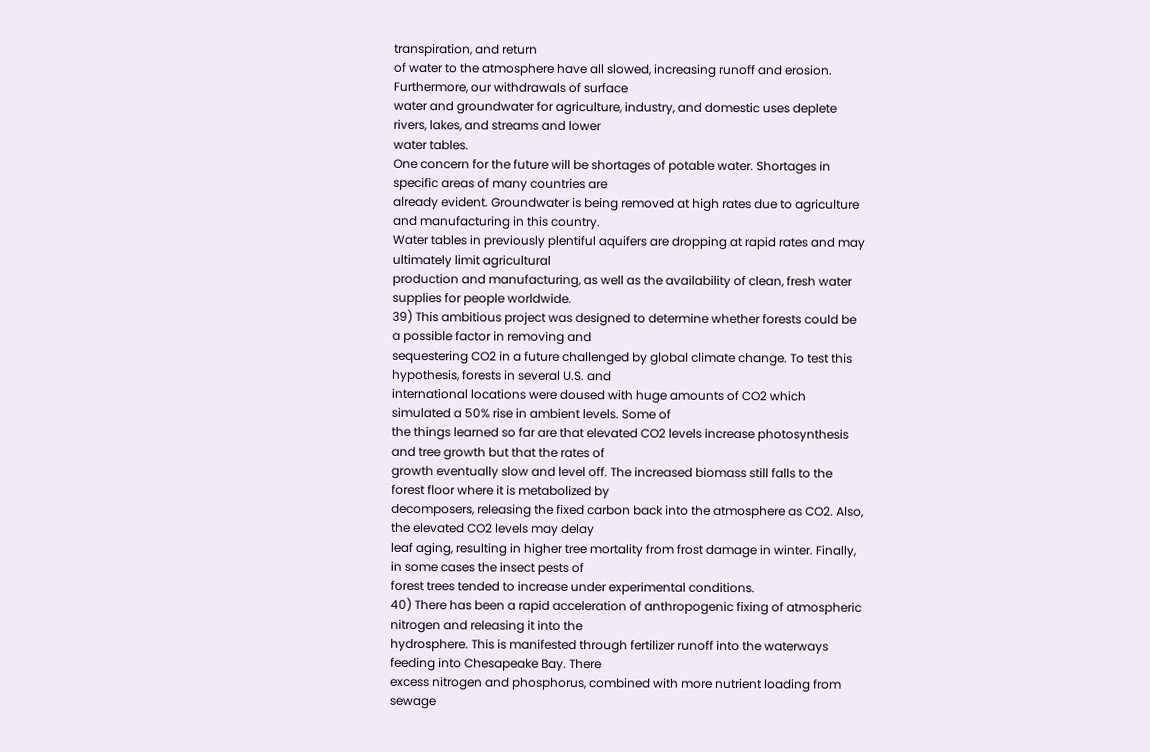transpiration, and return
of water to the atmosphere have all slowed, increasing runoff and erosion. Furthermore, our withdrawals of surface
water and groundwater for agriculture, industry, and domestic uses deplete rivers, lakes, and streams and lower
water tables.
One concern for the future will be shortages of potable water. Shortages in specific areas of many countries are
already evident. Groundwater is being removed at high rates due to agriculture and manufacturing in this country.
Water tables in previously plentiful aquifers are dropping at rapid rates and may ultimately limit agricultural
production and manufacturing, as well as the availability of clean, fresh water supplies for people worldwide.
39) This ambitious project was designed to determine whether forests could be a possible factor in removing and
sequestering CO2 in a future challenged by global climate change. To test this hypothesis, forests in several U.S. and
international locations were doused with huge amounts of CO2 which simulated a 50% rise in ambient levels. Some of
the things learned so far are that elevated CO2 levels increase photosynthesis and tree growth but that the rates of
growth eventually slow and level off. The increased biomass still falls to the forest floor where it is metabolized by
decomposers, releasing the fixed carbon back into the atmosphere as CO2. Also, the elevated CO2 levels may delay
leaf aging, resulting in higher tree mortality from frost damage in winter. Finally, in some cases the insect pests of
forest trees tended to increase under experimental conditions.
40) There has been a rapid acceleration of anthropogenic fixing of atmospheric nitrogen and releasing it into the
hydrosphere. This is manifested through fertilizer runoff into the waterways feeding into Chesapeake Bay. There
excess nitrogen and phosphorus, combined with more nutrient loading from sewage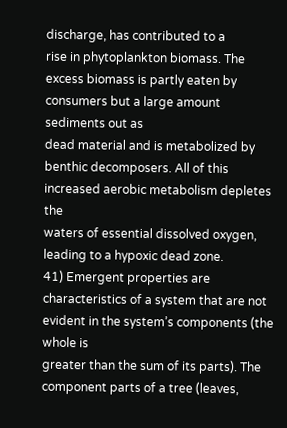discharge, has contributed to a
rise in phytoplankton biomass. The excess biomass is partly eaten by consumers but a large amount sediments out as
dead material and is metabolized by benthic decomposers. All of this increased aerobic metabolism depletes the
waters of essential dissolved oxygen, leading to a hypoxic dead zone.
41) Emergent properties are characteristics of a system that are not evident in the system’s components (the whole is
greater than the sum of its parts). The component parts of a tree (leaves,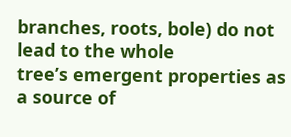branches, roots, bole) do not lead to the whole
tree’s emergent properties as a source of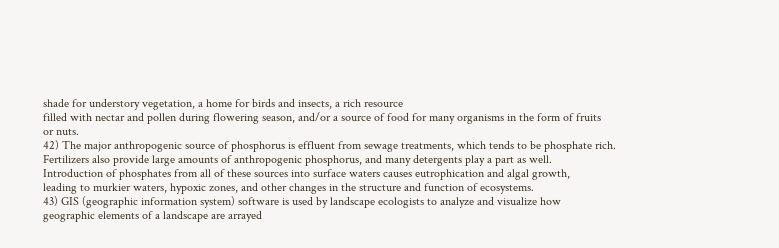shade for understory vegetation, a home for birds and insects, a rich resource
filled with nectar and pollen during flowering season, and/or a source of food for many organisms in the form of fruits
or nuts.
42) The major anthropogenic source of phosphorus is effluent from sewage treatments, which tends to be phosphate rich.
Fertilizers also provide large amounts of anthropogenic phosphorus, and many detergents play a part as well.
Introduction of phosphates from all of these sources into surface waters causes eutrophication and algal growth,
leading to murkier waters, hypoxic zones, and other changes in the structure and function of ecosystems.
43) GIS (geographic information system) software is used by landscape ecologists to analyze and visualize how
geographic elements of a landscape are arrayed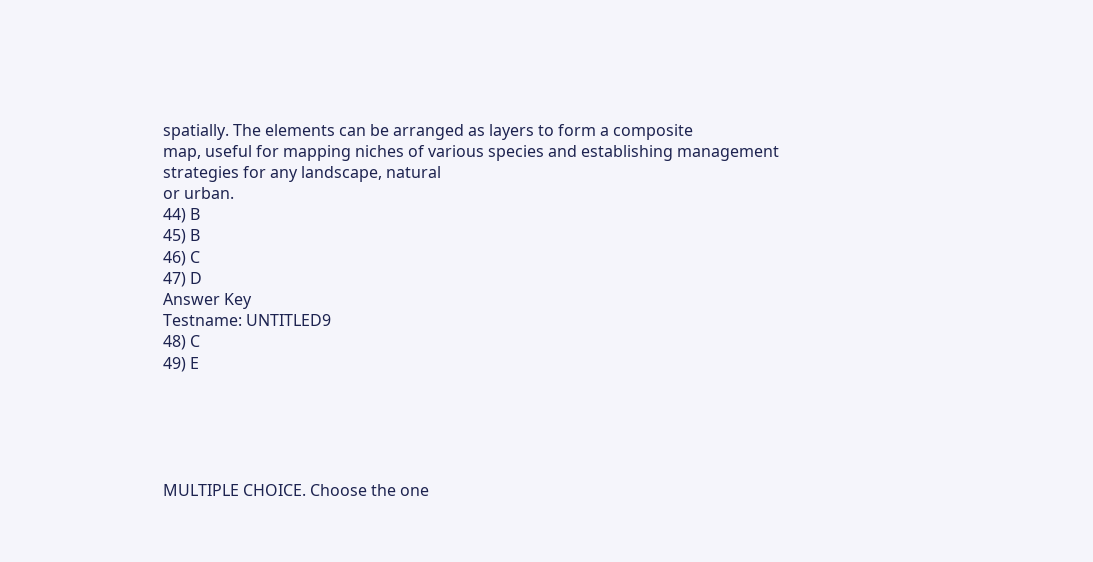spatially. The elements can be arranged as layers to form a composite
map, useful for mapping niches of various species and establishing management strategies for any landscape, natural
or urban.
44) B
45) B
46) C
47) D
Answer Key
Testname: UNTITLED9
48) C
49) E





MULTIPLE CHOICE. Choose the one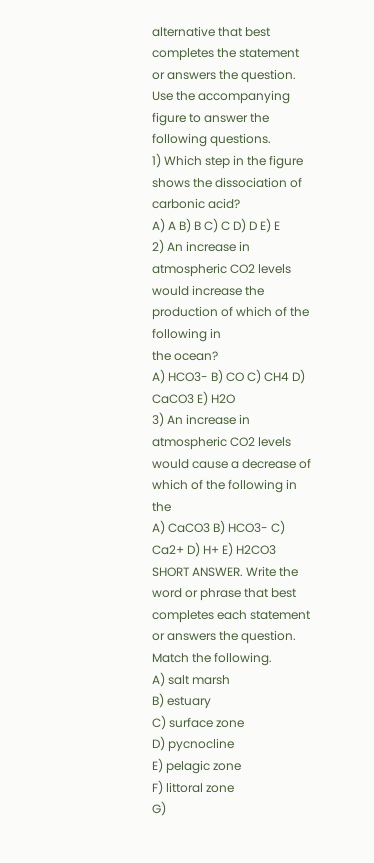alternative that best completes the statement or answers the question.
Use the accompanying figure to answer the following questions.
1) Which step in the figure shows the dissociation of carbonic acid?
A) A B) B C) C D) D E) E
2) An increase in atmospheric CO2 levels would increase the production of which of the following in
the ocean?
A) HCO3- B) CO C) CH4 D) CaCO3 E) H2O
3) An increase in atmospheric CO2 levels would cause a decrease of which of the following in the
A) CaCO3 B) HCO3- C) Ca2+ D) H+ E) H2CO3
SHORT ANSWER. Write the word or phrase that best completes each statement or answers the question.
Match the following.
A) salt marsh
B) estuary
C) surface zone
D) pycnocline
E) pelagic zone
F) littoral zone
G)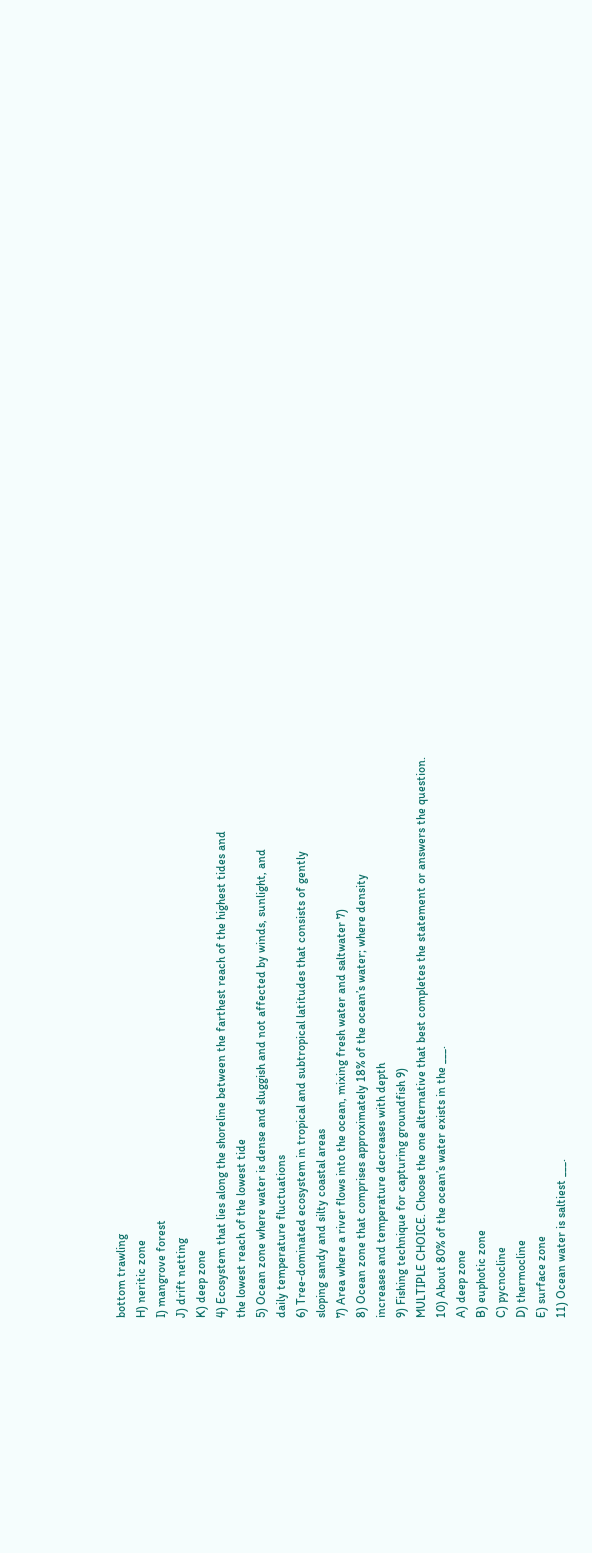bottom trawling
H) neritic zone
I) mangrove forest
J) drift netting
K) deep zone
4) Ecosystem that lies along the shoreline between the farthest reach of the highest tides and
the lowest reach of the lowest tide
5) Ocean zone where water is dense and sluggish and not affected by winds, sunlight, and
daily temperature fluctuations
6) Tree-dominated ecosystem in tropical and subtropical latitudes that consists of gently
sloping sandy and silty coastal areas
7) Area where a river flows into the ocean, mixing fresh water and saltwater 7)
8) Ocean zone that comprises approximately 18% of the ocean’s water; where density
increases and temperature decreases with depth
9) Fishing technique for capturing groundfish 9)
MULTIPLE CHOICE. Choose the one alternative that best completes the statement or answers the question.
10) About 80% of the ocean’s water exists in the ___.
A) deep zone
B) euphotic zone
C) pycnocline
D) thermocline
E) surface zone
11) Ocean water is saltiest ___.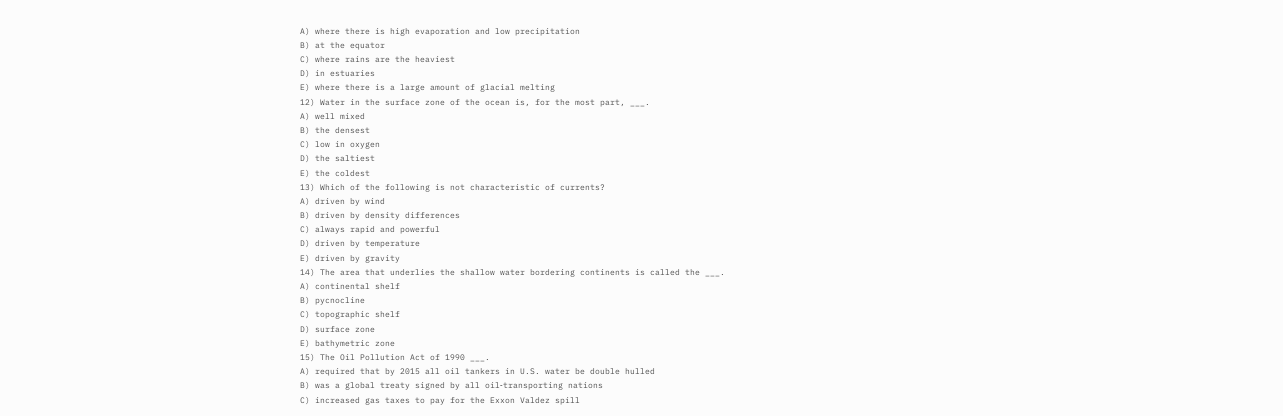A) where there is high evaporation and low precipitation
B) at the equator
C) where rains are the heaviest
D) in estuaries
E) where there is a large amount of glacial melting
12) Water in the surface zone of the ocean is, for the most part, ___.
A) well mixed
B) the densest
C) low in oxygen
D) the saltiest
E) the coldest
13) Which of the following is not characteristic of currents?
A) driven by wind
B) driven by density differences
C) always rapid and powerful
D) driven by temperature
E) driven by gravity
14) The area that underlies the shallow water bordering continents is called the ___.
A) continental shelf
B) pycnocline
C) topographic shelf
D) surface zone
E) bathymetric zone
15) The Oil Pollution Act of 1990 ___.
A) required that by 2015 all oil tankers in U.S. water be double hulled
B) was a global treaty signed by all oil‑transporting nations
C) increased gas taxes to pay for the Exxon Valdez spill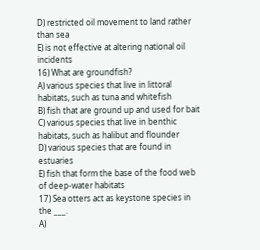D) restricted oil movement to land rather than sea
E) is not effective at altering national oil incidents
16) What are groundfish?
A) various species that live in littoral habitats, such as tuna and whitefish
B) fish that are ground up and used for bait
C) various species that live in benthic habitats, such as halibut and flounder
D) various species that are found in estuaries
E) fish that form the base of the food web of deep‑water habitats
17) Sea otters act as keystone species in the ___.
A)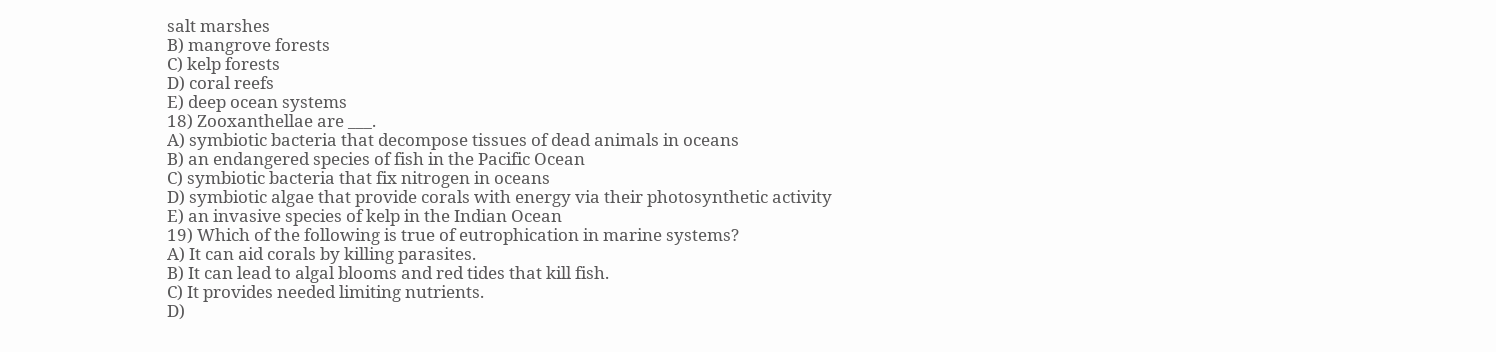salt marshes
B) mangrove forests
C) kelp forests
D) coral reefs
E) deep ocean systems
18) Zooxanthellae are ___.
A) symbiotic bacteria that decompose tissues of dead animals in oceans
B) an endangered species of fish in the Pacific Ocean
C) symbiotic bacteria that fix nitrogen in oceans
D) symbiotic algae that provide corals with energy via their photosynthetic activity
E) an invasive species of kelp in the Indian Ocean
19) Which of the following is true of eutrophication in marine systems?
A) It can aid corals by killing parasites.
B) It can lead to algal blooms and red tides that kill fish.
C) It provides needed limiting nutrients.
D)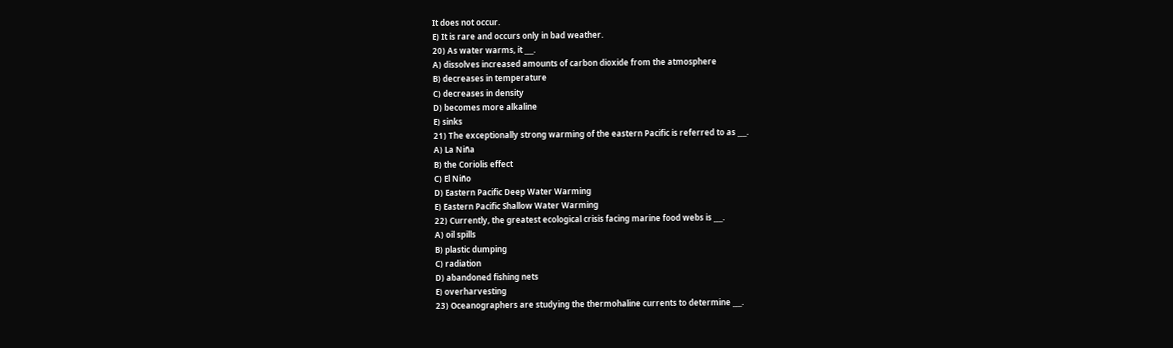It does not occur.
E) It is rare and occurs only in bad weather.
20) As water warms, it ___.
A) dissolves increased amounts of carbon dioxide from the atmosphere
B) decreases in temperature
C) decreases in density
D) becomes more alkaline
E) sinks
21) The exceptionally strong warming of the eastern Pacific is referred to as ___.
A) La Niña
B) the Coriolis effect
C) El Niño
D) Eastern Pacific Deep Water Warming
E) Eastern Pacific Shallow Water Warming
22) Currently, the greatest ecological crisis facing marine food webs is ___.
A) oil spills
B) plastic dumping
C) radiation
D) abandoned fishing nets
E) overharvesting
23) Oceanographers are studying the thermohaline currents to determine ___.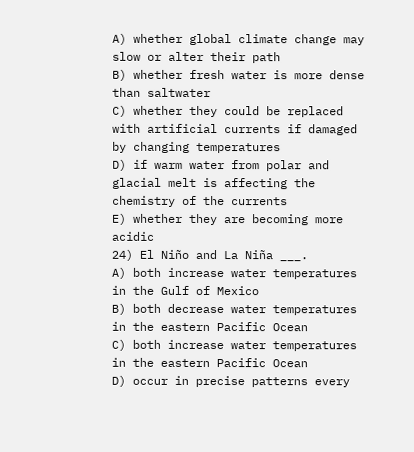A) whether global climate change may slow or alter their path
B) whether fresh water is more dense than saltwater
C) whether they could be replaced with artificial currents if damaged by changing temperatures
D) if warm water from polar and glacial melt is affecting the chemistry of the currents
E) whether they are becoming more acidic
24) El Niño and La Niña ___.
A) both increase water temperatures in the Gulf of Mexico
B) both decrease water temperatures in the eastern Pacific Ocean
C) both increase water temperatures in the eastern Pacific Ocean
D) occur in precise patterns every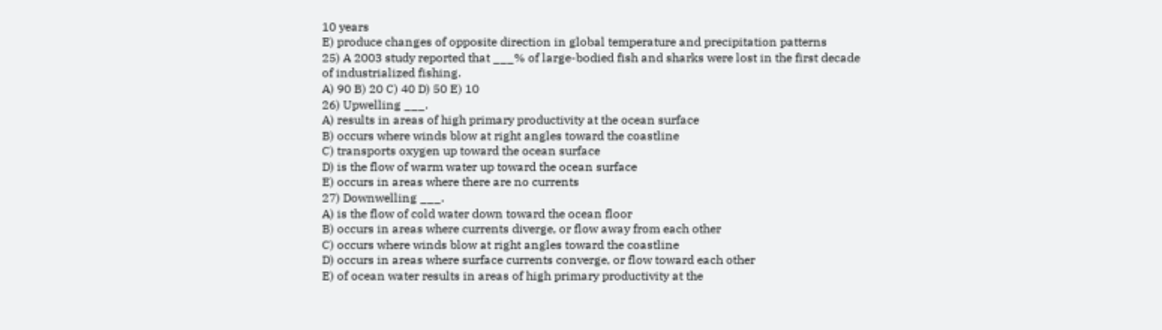10 years
E) produce changes of opposite direction in global temperature and precipitation patterns
25) A 2003 study reported that ___% of large-bodied fish and sharks were lost in the first decade
of industrialized fishing.
A) 90 B) 20 C) 40 D) 50 E) 10
26) Upwelling ___.
A) results in areas of high primary productivity at the ocean surface
B) occurs where winds blow at right angles toward the coastline
C) transports oxygen up toward the ocean surface
D) is the flow of warm water up toward the ocean surface
E) occurs in areas where there are no currents
27) Downwelling ___.
A) is the flow of cold water down toward the ocean floor
B) occurs in areas where currents diverge, or flow away from each other
C) occurs where winds blow at right angles toward the coastline
D) occurs in areas where surface currents converge, or flow toward each other
E) of ocean water results in areas of high primary productivity at the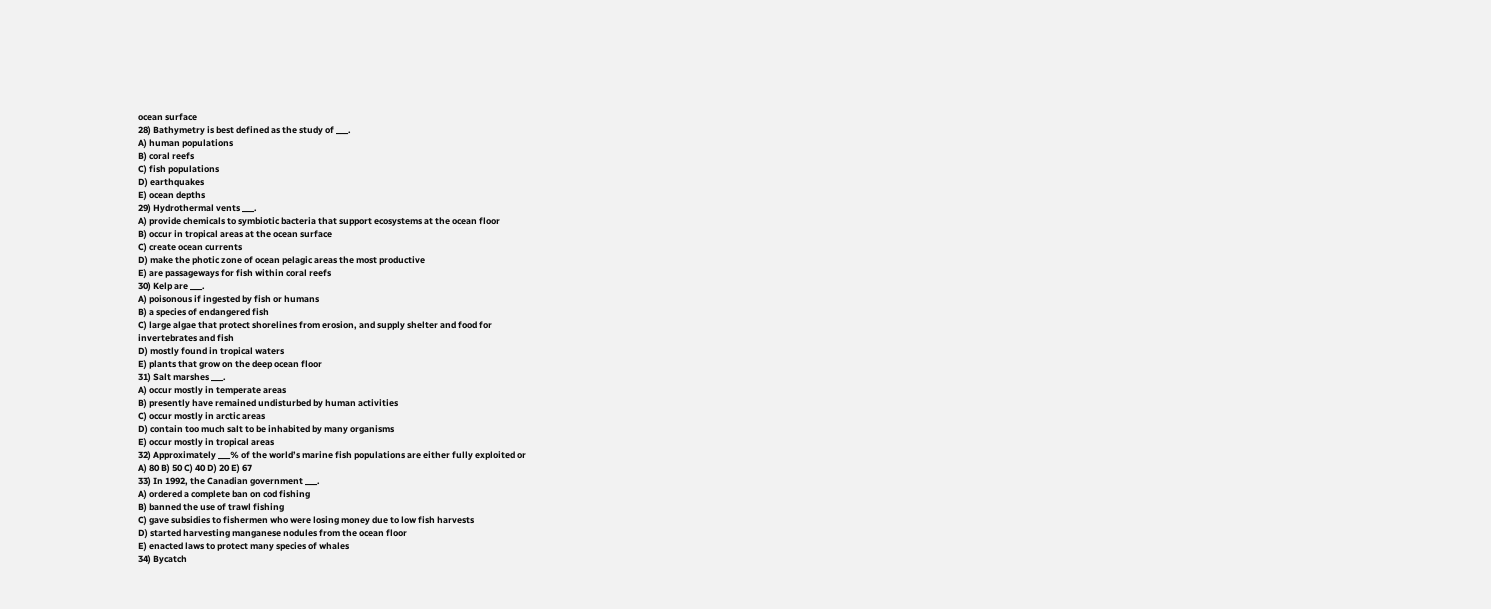ocean surface
28) Bathymetry is best defined as the study of ___.
A) human populations
B) coral reefs
C) fish populations
D) earthquakes
E) ocean depths
29) Hydrothermal vents ___.
A) provide chemicals to symbiotic bacteria that support ecosystems at the ocean floor
B) occur in tropical areas at the ocean surface
C) create ocean currents
D) make the photic zone of ocean pelagic areas the most productive
E) are passageways for fish within coral reefs
30) Kelp are ___.
A) poisonous if ingested by fish or humans
B) a species of endangered fish
C) large algae that protect shorelines from erosion, and supply shelter and food for
invertebrates and fish
D) mostly found in tropical waters
E) plants that grow on the deep ocean floor
31) Salt marshes ___.
A) occur mostly in temperate areas
B) presently have remained undisturbed by human activities
C) occur mostly in arctic areas
D) contain too much salt to be inhabited by many organisms
E) occur mostly in tropical areas
32) Approximately ___% of the world’s marine fish populations are either fully exploited or
A) 80 B) 50 C) 40 D) 20 E) 67
33) In 1992, the Canadian government ___.
A) ordered a complete ban on cod fishing
B) banned the use of trawl fishing
C) gave subsidies to fishermen who were losing money due to low fish harvests
D) started harvesting manganese nodules from the ocean floor
E) enacted laws to protect many species of whales
34) Bycatch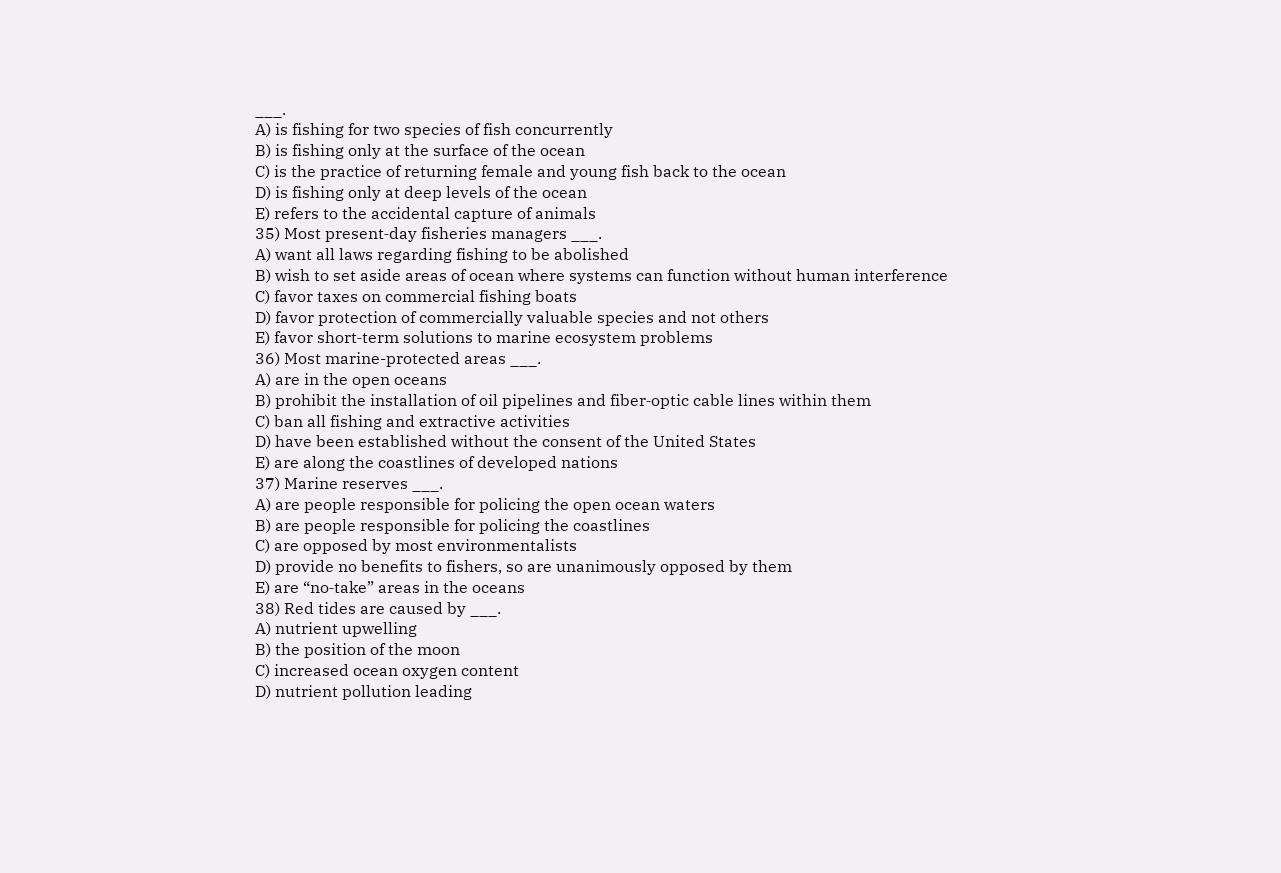___.
A) is fishing for two species of fish concurrently
B) is fishing only at the surface of the ocean
C) is the practice of returning female and young fish back to the ocean
D) is fishing only at deep levels of the ocean
E) refers to the accidental capture of animals
35) Most present‑day fisheries managers ___.
A) want all laws regarding fishing to be abolished
B) wish to set aside areas of ocean where systems can function without human interference
C) favor taxes on commercial fishing boats
D) favor protection of commercially valuable species and not others
E) favor short‑term solutions to marine ecosystem problems
36) Most marine-protected areas ___.
A) are in the open oceans
B) prohibit the installation of oil pipelines and fiber‑optic cable lines within them
C) ban all fishing and extractive activities
D) have been established without the consent of the United States
E) are along the coastlines of developed nations
37) Marine reserves ___.
A) are people responsible for policing the open ocean waters
B) are people responsible for policing the coastlines
C) are opposed by most environmentalists
D) provide no benefits to fishers, so are unanimously opposed by them
E) are “no‑take” areas in the oceans
38) Red tides are caused by ___.
A) nutrient upwelling
B) the position of the moon
C) increased ocean oxygen content
D) nutrient pollution leading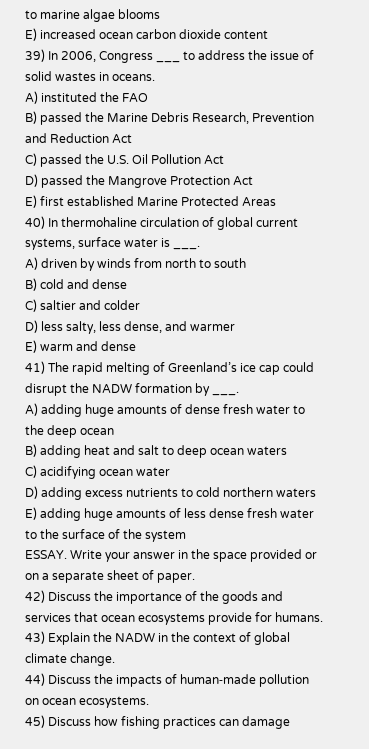to marine algae blooms
E) increased ocean carbon dioxide content
39) In 2006, Congress ___ to address the issue of solid wastes in oceans.
A) instituted the FAO
B) passed the Marine Debris Research, Prevention and Reduction Act
C) passed the U.S. Oil Pollution Act
D) passed the Mangrove Protection Act
E) first established Marine Protected Areas
40) In thermohaline circulation of global current systems, surface water is ___.
A) driven by winds from north to south
B) cold and dense
C) saltier and colder
D) less salty, less dense, and warmer
E) warm and dense
41) The rapid melting of Greenland’s ice cap could disrupt the NADW formation by ___.
A) adding huge amounts of dense fresh water to the deep ocean
B) adding heat and salt to deep ocean waters
C) acidifying ocean water
D) adding excess nutrients to cold northern waters
E) adding huge amounts of less dense fresh water to the surface of the system
ESSAY. Write your answer in the space provided or on a separate sheet of paper.
42) Discuss the importance of the goods and services that ocean ecosystems provide for humans.
43) Explain the NADW in the context of global climate change.
44) Discuss the impacts of human‑made pollution on ocean ecosystems.
45) Discuss how fishing practices can damage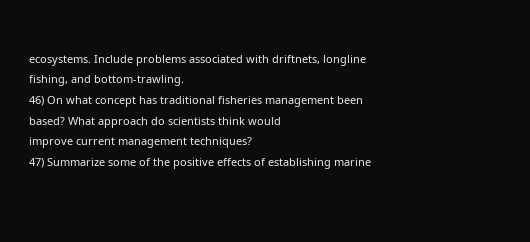ecosystems. Include problems associated with driftnets, longline
fishing, and bottom-trawling.
46) On what concept has traditional fisheries management been based? What approach do scientists think would
improve current management techniques?
47) Summarize some of the positive effects of establishing marine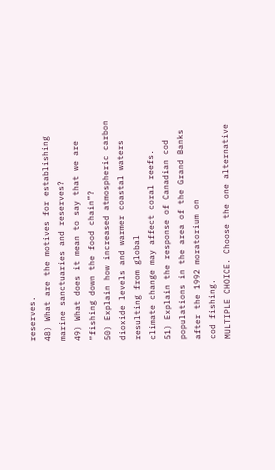reserves.
48) What are the motives for establishing marine sanctuaries and reserves?
49) What does it mean to say that we are “fishing down the food chain”?
50) Explain how increased atmospheric carbon dioxide levels and warmer coastal waters resulting from global
climate change may affect coral reefs.
51) Explain the response of Canadian cod populations in the area of the Grand Banks after the 1992 moratorium on
cod fishing.
MULTIPLE CHOICE. Choose the one alternative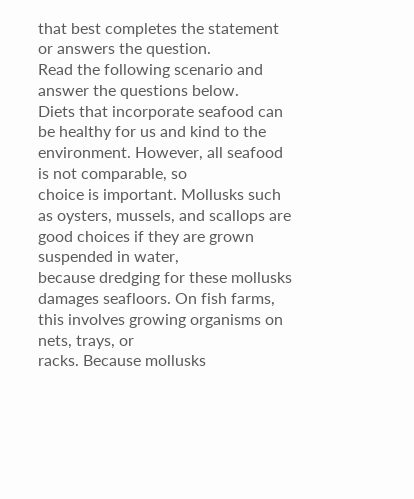that best completes the statement or answers the question.
Read the following scenario and answer the questions below.
Diets that incorporate seafood can be healthy for us and kind to the environment. However, all seafood is not comparable, so
choice is important. Mollusks such as oysters, mussels, and scallops are good choices if they are grown suspended in water,
because dredging for these mollusks damages seafloors. On fish farms, this involves growing organisms on nets, trays, or
racks. Because mollusks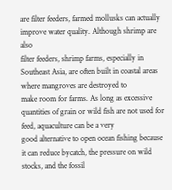are filter feeders, farmed mollusks can actually improve water quality. Although shrimp are also
filter feeders, shrimp farms, especially in Southeast Asia, are often built in coastal areas where mangroves are destroyed to
make room for farms. As long as excessive quantities of grain or wild fish are not used for feed, aquaculture can be a very
good alternative to open ocean fishing because it can reduce bycatch, the pressure on wild stocks, and the fossil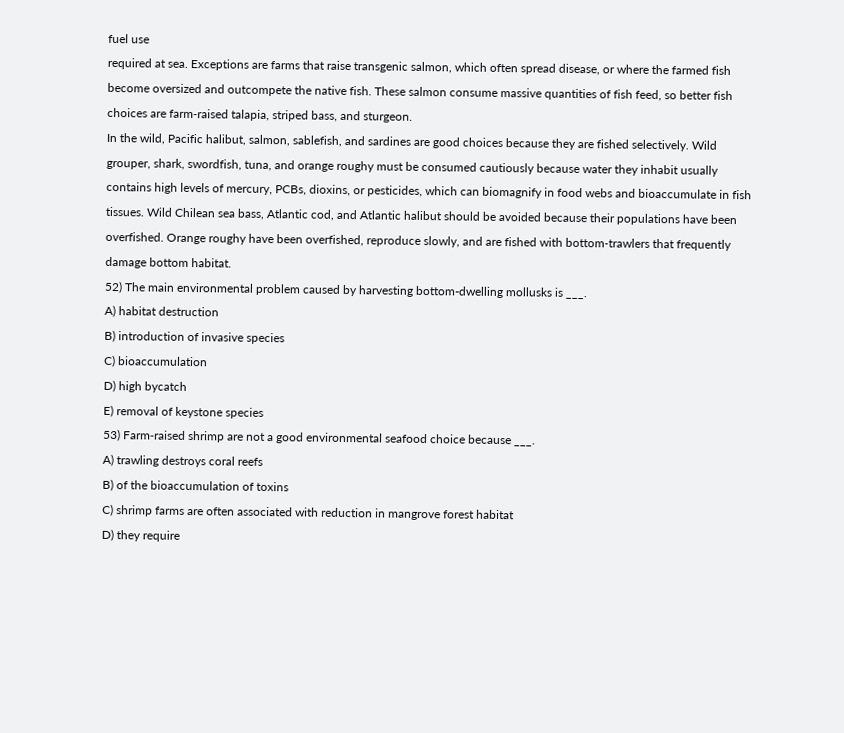fuel use
required at sea. Exceptions are farms that raise transgenic salmon, which often spread disease, or where the farmed fish
become oversized and outcompete the native fish. These salmon consume massive quantities of fish feed, so better fish
choices are farm‑raised talapia, striped bass, and sturgeon.
In the wild, Pacific halibut, salmon, sablefish, and sardines are good choices because they are fished selectively. Wild
grouper, shark, swordfish, tuna, and orange roughy must be consumed cautiously because water they inhabit usually
contains high levels of mercury, PCBs, dioxins, or pesticides, which can biomagnify in food webs and bioaccumulate in fish
tissues. Wild Chilean sea bass, Atlantic cod, and Atlantic halibut should be avoided because their populations have been
overfished. Orange roughy have been overfished, reproduce slowly, and are fished with bottom‑trawlers that frequently
damage bottom habitat.
52) The main environmental problem caused by harvesting bottom-dwelling mollusks is ___.
A) habitat destruction
B) introduction of invasive species
C) bioaccumulation
D) high bycatch
E) removal of keystone species
53) Farm‑raised shrimp are not a good environmental seafood choice because ___.
A) trawling destroys coral reefs
B) of the bioaccumulation of toxins
C) shrimp farms are often associated with reduction in mangrove forest habitat
D) they require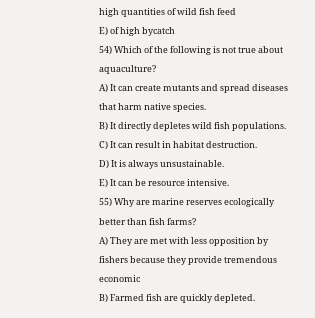high quantities of wild fish feed
E) of high bycatch
54) Which of the following is not true about aquaculture?
A) It can create mutants and spread diseases that harm native species.
B) It directly depletes wild fish populations.
C) It can result in habitat destruction.
D) It is always unsustainable.
E) It can be resource intensive.
55) Why are marine reserves ecologically better than fish farms?
A) They are met with less opposition by fishers because they provide tremendous economic
B) Farmed fish are quickly depleted.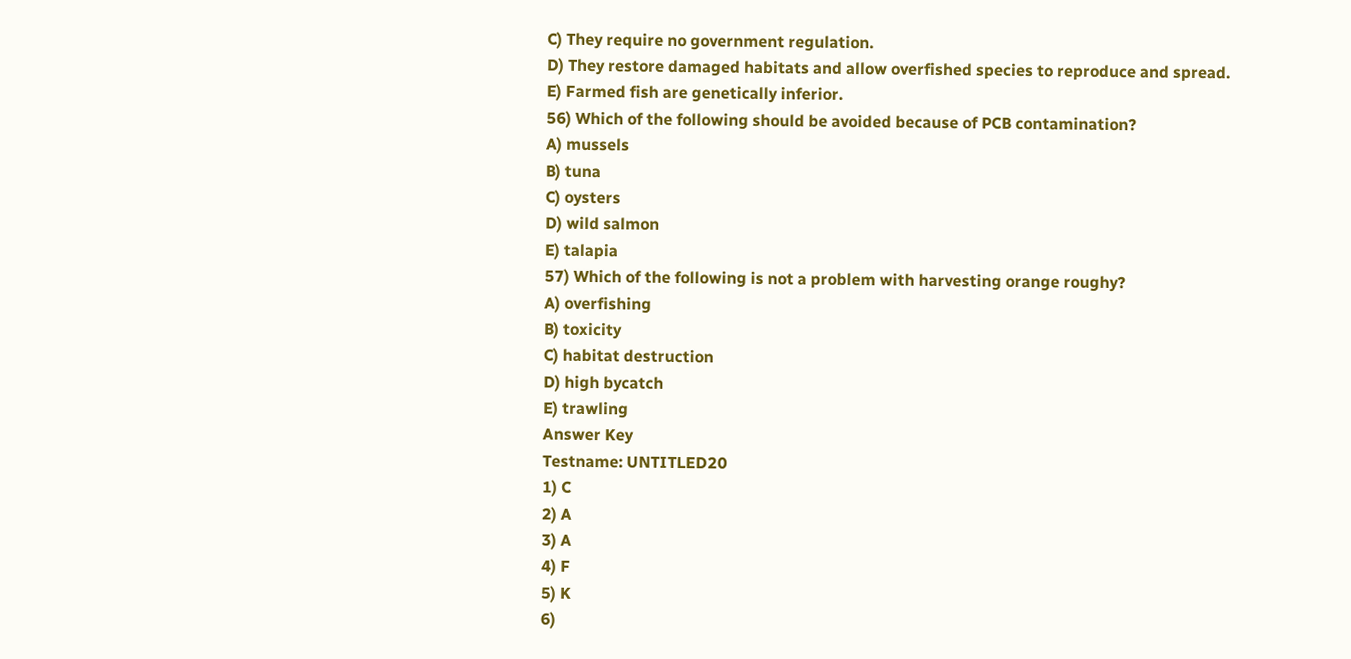C) They require no government regulation.
D) They restore damaged habitats and allow overfished species to reproduce and spread.
E) Farmed fish are genetically inferior.
56) Which of the following should be avoided because of PCB contamination?
A) mussels
B) tuna
C) oysters
D) wild salmon
E) talapia
57) Which of the following is not a problem with harvesting orange roughy?
A) overfishing
B) toxicity
C) habitat destruction
D) high bycatch
E) trawling
Answer Key
Testname: UNTITLED20
1) C
2) A
3) A
4) F
5) K
6)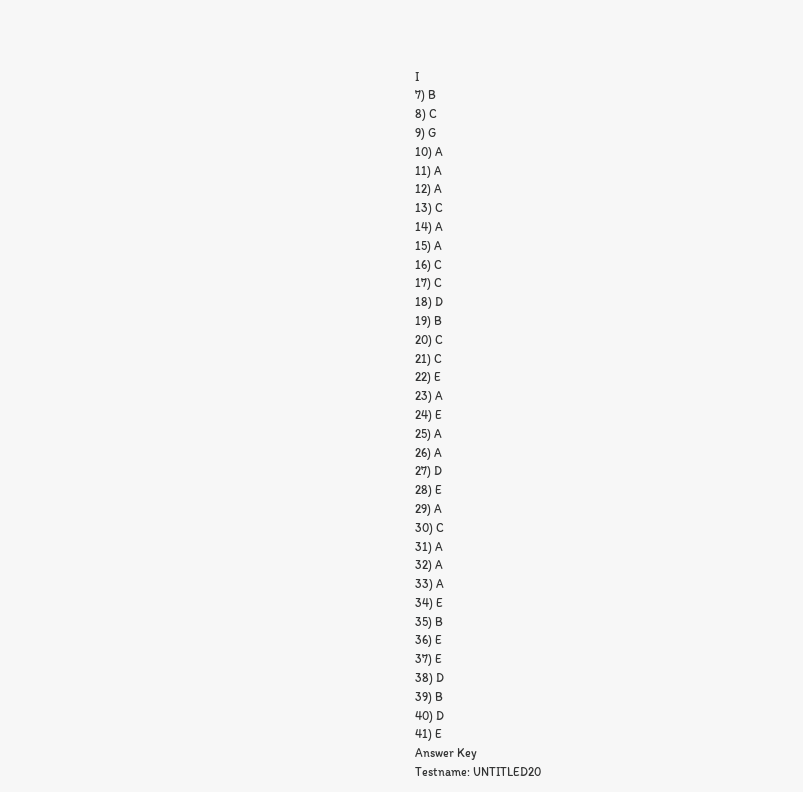I
7) B
8) C
9) G
10) A
11) A
12) A
13) C
14) A
15) A
16) C
17) C
18) D
19) B
20) C
21) C
22) E
23) A
24) E
25) A
26) A
27) D
28) E
29) A
30) C
31) A
32) A
33) A
34) E
35) B
36) E
37) E
38) D
39) B
40) D
41) E
Answer Key
Testname: UNTITLED20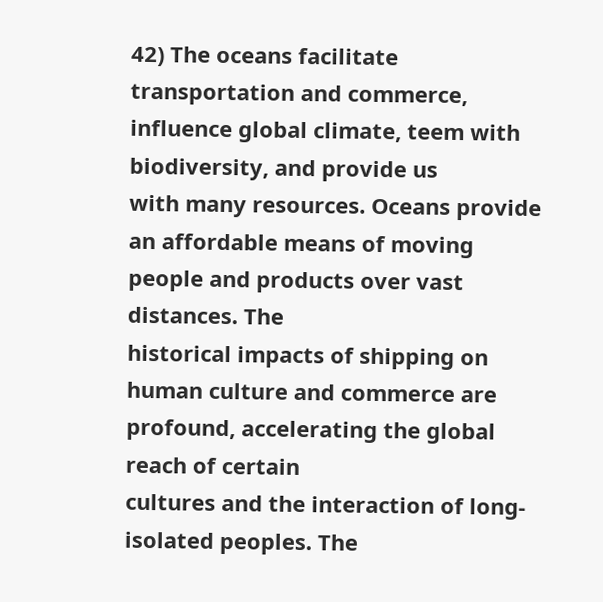42) The oceans facilitate transportation and commerce, influence global climate, teem with biodiversity, and provide us
with many resources. Oceans provide an affordable means of moving people and products over vast distances. The
historical impacts of shipping on human culture and commerce are profound, accelerating the global reach of certain
cultures and the interaction of long-isolated peoples. The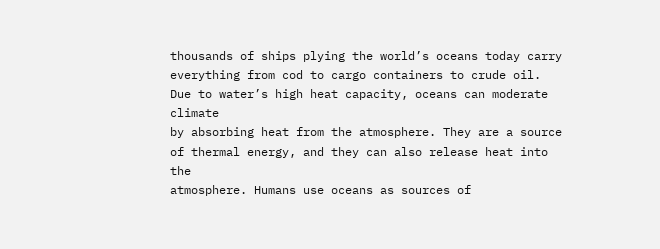thousands of ships plying the world’s oceans today carry
everything from cod to cargo containers to crude oil. Due to water’s high heat capacity, oceans can moderate climate
by absorbing heat from the atmosphere. They are a source of thermal energy, and they can also release heat into the
atmosphere. Humans use oceans as sources of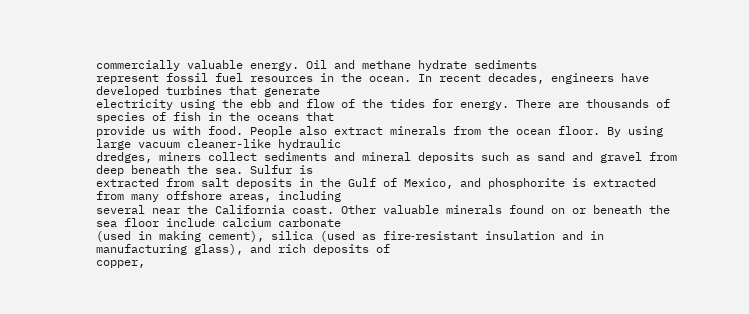commercially valuable energy. Oil and methane hydrate sediments
represent fossil fuel resources in the ocean. In recent decades, engineers have developed turbines that generate
electricity using the ebb and flow of the tides for energy. There are thousands of species of fish in the oceans that
provide us with food. People also extract minerals from the ocean floor. By using large vacuum cleaner-like hydraulic
dredges, miners collect sediments and mineral deposits such as sand and gravel from deep beneath the sea. Sulfur is
extracted from salt deposits in the Gulf of Mexico, and phosphorite is extracted from many offshore areas, including
several near the California coast. Other valuable minerals found on or beneath the sea floor include calcium carbonate
(used in making cement), silica (used as fire‑resistant insulation and in manufacturing glass), and rich deposits of
copper,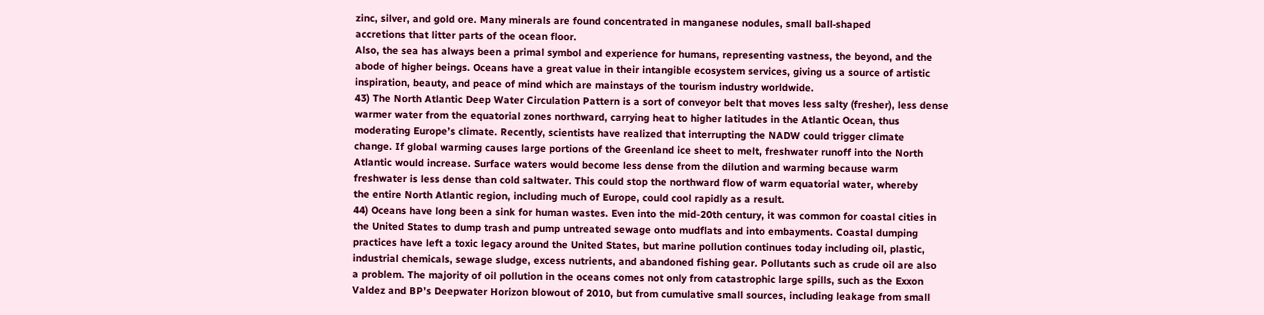zinc, silver, and gold ore. Many minerals are found concentrated in manganese nodules, small ball‑shaped
accretions that litter parts of the ocean floor.
Also, the sea has always been a primal symbol and experience for humans, representing vastness, the beyond, and the
abode of higher beings. Oceans have a great value in their intangible ecosystem services, giving us a source of artistic
inspiration, beauty, and peace of mind which are mainstays of the tourism industry worldwide.
43) The North Atlantic Deep Water Circulation Pattern is a sort of conveyor belt that moves less salty (fresher), less dense
warmer water from the equatorial zones northward, carrying heat to higher latitudes in the Atlantic Ocean, thus
moderating Europe’s climate. Recently, scientists have realized that interrupting the NADW could trigger climate
change. If global warming causes large portions of the Greenland ice sheet to melt, freshwater runoff into the North
Atlantic would increase. Surface waters would become less dense from the dilution and warming because warm
freshwater is less dense than cold saltwater. This could stop the northward flow of warm equatorial water, whereby
the entire North Atlantic region, including much of Europe, could cool rapidly as a result.
44) Oceans have long been a sink for human wastes. Even into the mid-20th century, it was common for coastal cities in
the United States to dump trash and pump untreated sewage onto mudflats and into embayments. Coastal dumping
practices have left a toxic legacy around the United States, but marine pollution continues today including oil, plastic,
industrial chemicals, sewage sludge, excess nutrients, and abandoned fishing gear. Pollutants such as crude oil are also
a problem. The majority of oil pollution in the oceans comes not only from catastrophic large spills, such as the Exxon
Valdez and BP’s Deepwater Horizon blowout of 2010, but from cumulative small sources, including leakage from small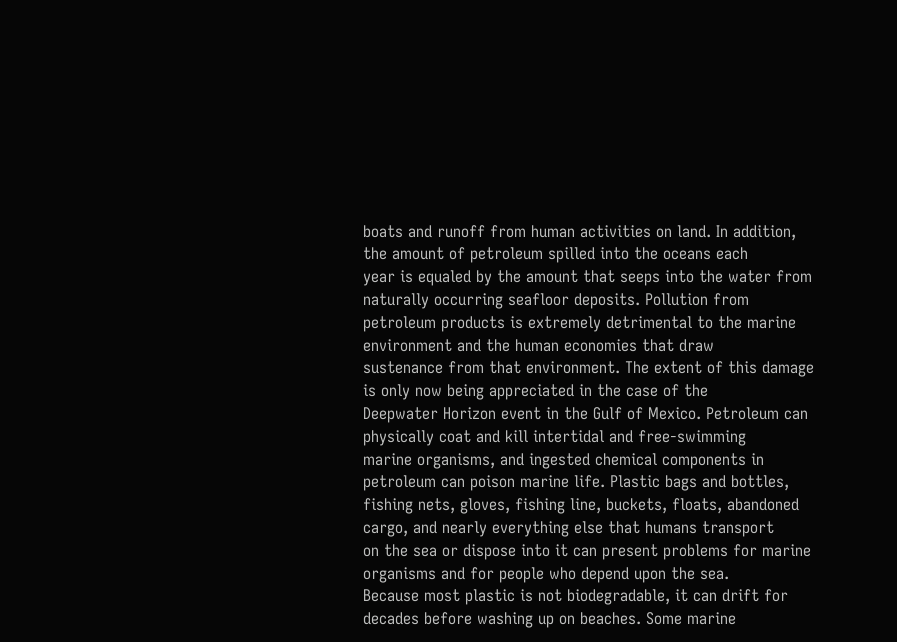boats and runoff from human activities on land. In addition, the amount of petroleum spilled into the oceans each
year is equaled by the amount that seeps into the water from naturally occurring seafloor deposits. Pollution from
petroleum products is extremely detrimental to the marine environment and the human economies that draw
sustenance from that environment. The extent of this damage is only now being appreciated in the case of the
Deepwater Horizon event in the Gulf of Mexico. Petroleum can physically coat and kill intertidal and free‑swimming
marine organisms, and ingested chemical components in petroleum can poison marine life. Plastic bags and bottles,
fishing nets, gloves, fishing line, buckets, floats, abandoned cargo, and nearly everything else that humans transport
on the sea or dispose into it can present problems for marine organisms and for people who depend upon the sea.
Because most plastic is not biodegradable, it can drift for decades before washing up on beaches. Some marine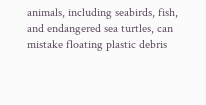animals, including seabirds, fish, and endangered sea turtles, can mistake floating plastic debris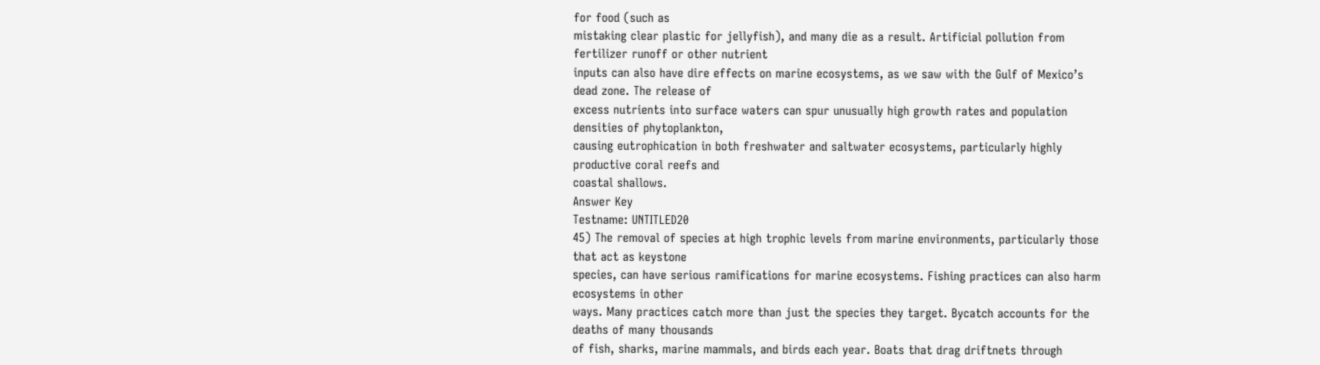for food (such as
mistaking clear plastic for jellyfish), and many die as a result. Artificial pollution from fertilizer runoff or other nutrient
inputs can also have dire effects on marine ecosystems, as we saw with the Gulf of Mexico’s dead zone. The release of
excess nutrients into surface waters can spur unusually high growth rates and population densities of phytoplankton,
causing eutrophication in both freshwater and saltwater ecosystems, particularly highly productive coral reefs and
coastal shallows.
Answer Key
Testname: UNTITLED20
45) The removal of species at high trophic levels from marine environments, particularly those that act as keystone
species, can have serious ramifications for marine ecosystems. Fishing practices can also harm ecosystems in other
ways. Many practices catch more than just the species they target. Bycatch accounts for the deaths of many thousands
of fish, sharks, marine mammals, and birds each year. Boats that drag driftnets through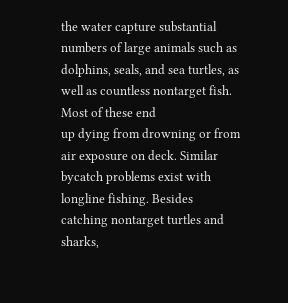the water capture substantial
numbers of large animals such as dolphins, seals, and sea turtles, as well as countless nontarget fish. Most of these end
up dying from drowning or from air exposure on deck. Similar bycatch problems exist with longline fishing. Besides
catching nontarget turtles and sharks,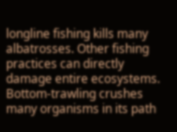longline fishing kills many albatrosses. Other fishing practices can directly
damage entire ecosystems. Bottom‑trawling crushes many organisms in its path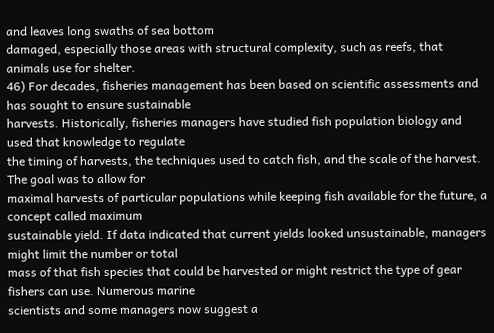and leaves long swaths of sea bottom
damaged, especially those areas with structural complexity, such as reefs, that animals use for shelter.
46) For decades, fisheries management has been based on scientific assessments and has sought to ensure sustainable
harvests. Historically, fisheries managers have studied fish population biology and used that knowledge to regulate
the timing of harvests, the techniques used to catch fish, and the scale of the harvest. The goal was to allow for
maximal harvests of particular populations while keeping fish available for the future, a concept called maximum
sustainable yield. If data indicated that current yields looked unsustainable, managers might limit the number or total
mass of that fish species that could be harvested or might restrict the type of gear fishers can use. Numerous marine
scientists and some managers now suggest a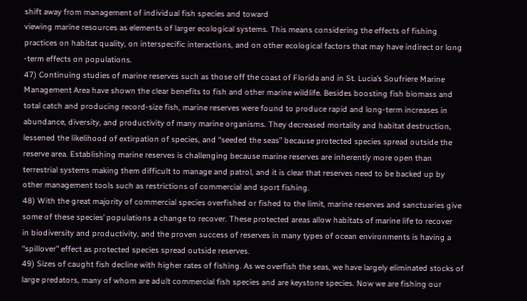shift away from management of individual fish species and toward
viewing marine resources as elements of larger ecological systems. This means considering the effects of fishing
practices on habitat quality, on interspecific interactions, and on other ecological factors that may have indirect or long
‑term effects on populations.
47) Continuing studies of marine reserves such as those off the coast of Florida and in St. Lucia’s Soufriere Marine
Management Area have shown the clear benefits to fish and other marine wildlife. Besides boosting fish biomass and
total catch and producing record‑size fish, marine reserves were found to produce rapid and long‑term increases in
abundance, diversity, and productivity of many marine organisms. They decreased mortality and habitat destruction,
lessened the likelihood of extirpation of species, and “seeded the seas” because protected species spread outside the
reserve area. Establishing marine reserves is challenging because marine reserves are inherently more open than
terrestrial systems making them difficult to manage and patrol, and it is clear that reserves need to be backed up by
other management tools such as restrictions of commercial and sport fishing.
48) With the great majority of commercial species overfished or fished to the limit, marine reserves and sanctuaries give
some of these species’ populations a change to recover. These protected areas allow habitats of marine life to recover
in biodiversity and productivity, and the proven success of reserves in many types of ocean environments is having a
“spillover” effect as protected species spread outside reserves.
49) Sizes of caught fish decline with higher rates of fishing. As we overfish the seas, we have largely eliminated stocks of
large predators, many of whom are adult commercial fish species and are keystone species. Now we are fishing our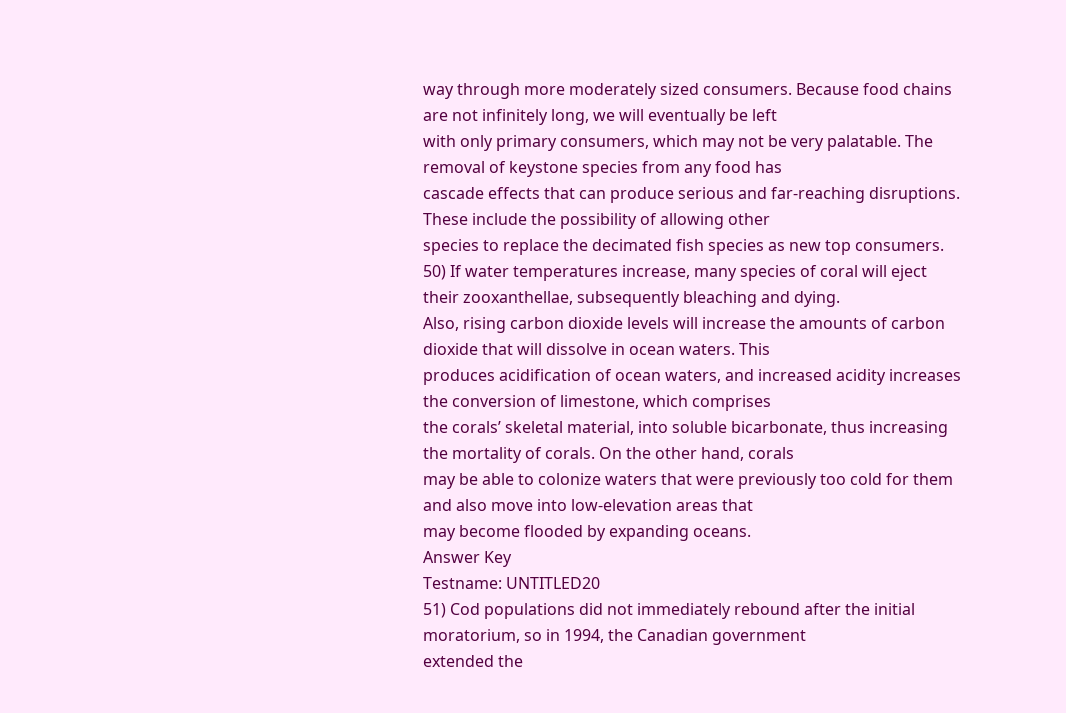way through more moderately sized consumers. Because food chains are not infinitely long, we will eventually be left
with only primary consumers, which may not be very palatable. The removal of keystone species from any food has
cascade effects that can produce serious and far-reaching disruptions. These include the possibility of allowing other
species to replace the decimated fish species as new top consumers.
50) If water temperatures increase, many species of coral will eject their zooxanthellae, subsequently bleaching and dying.
Also, rising carbon dioxide levels will increase the amounts of carbon dioxide that will dissolve in ocean waters. This
produces acidification of ocean waters, and increased acidity increases the conversion of limestone, which comprises
the corals’ skeletal material, into soluble bicarbonate, thus increasing the mortality of corals. On the other hand, corals
may be able to colonize waters that were previously too cold for them and also move into low-elevation areas that
may become flooded by expanding oceans.
Answer Key
Testname: UNTITLED20
51) Cod populations did not immediately rebound after the initial moratorium, so in 1994, the Canadian government
extended the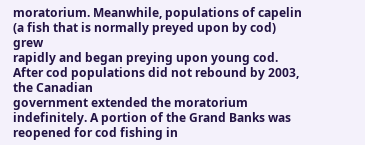moratorium. Meanwhile, populations of capelin (a fish that is normally preyed upon by cod) grew
rapidly and began preying upon young cod. After cod populations did not rebound by 2003, the Canadian
government extended the moratorium indefinitely. A portion of the Grand Banks was reopened for cod fishing in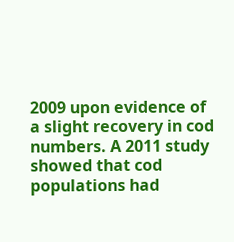2009 upon evidence of a slight recovery in cod numbers. A 2011 study showed that cod populations had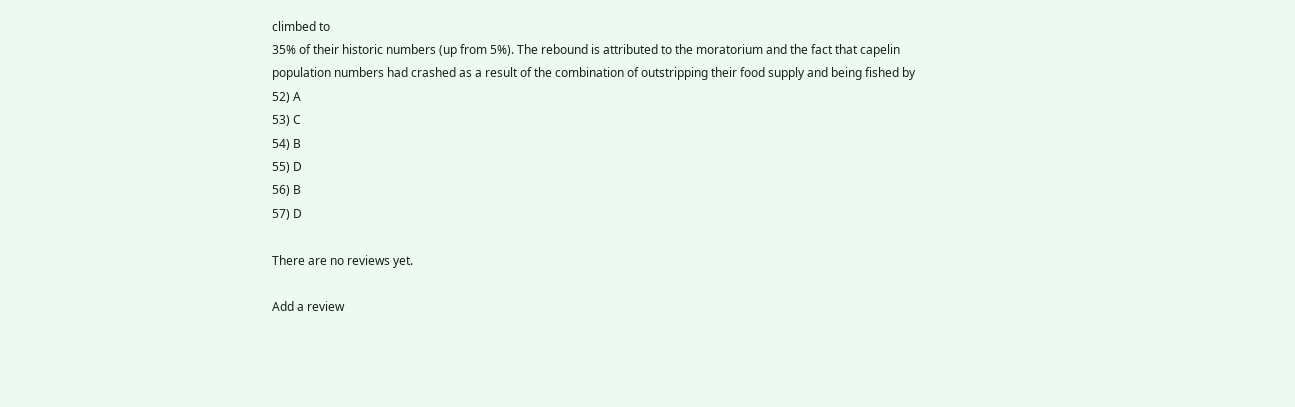climbed to
35% of their historic numbers (up from 5%). The rebound is attributed to the moratorium and the fact that capelin
population numbers had crashed as a result of the combination of outstripping their food supply and being fished by
52) A
53) C
54) B
55) D
56) B
57) D

There are no reviews yet.

Add a review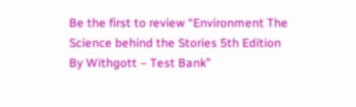Be the first to review “Environment The Science behind the Stories 5th Edition By Withgott – Test Bank”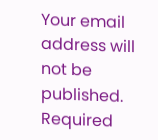Your email address will not be published. Required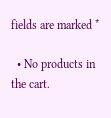fields are marked *

  • No products in the cart.